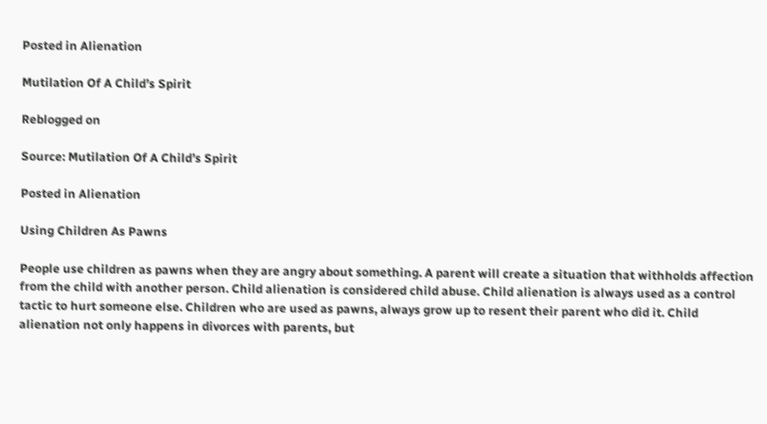Posted in Alienation

Mutilation Of A Child’s Spirit

Reblogged on

Source: Mutilation Of A Child’s Spirit

Posted in Alienation

Using Children As Pawns

People use children as pawns when they are angry about something. A parent will create a situation that withholds affection from the child with another person. Child alienation is considered child abuse. Child alienation is always used as a control tactic to hurt someone else. Children who are used as pawns, always grow up to resent their parent who did it. Child alienation not only happens in divorces with parents, but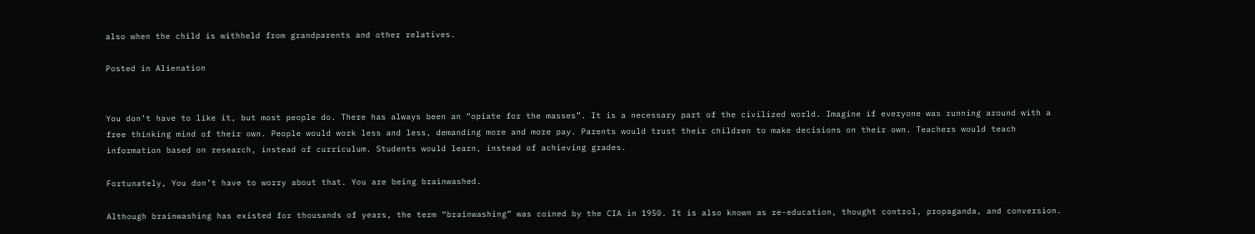also when the child is withheld from grandparents and other relatives.

Posted in Alienation


You don’t have to like it, but most people do. There has always been an “opiate for the masses”. It is a necessary part of the civilized world. Imagine if everyone was running around with a free thinking mind of their own. People would work less and less, demanding more and more pay. Parents would trust their children to make decisions on their own. Teachers would teach information based on research, instead of curriculum. Students would learn, instead of achieving grades.

Fortunately, You don’t have to worry about that. You are being brainwashed.

Although brainwashing has existed for thousands of years, the term “brainwashing” was coined by the CIA in 1950. It is also known as re-education, thought control, propaganda, and conversion.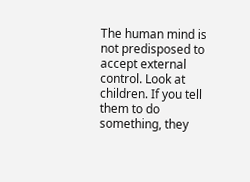The human mind is not predisposed to accept external control. Look at children. If you tell them to do something, they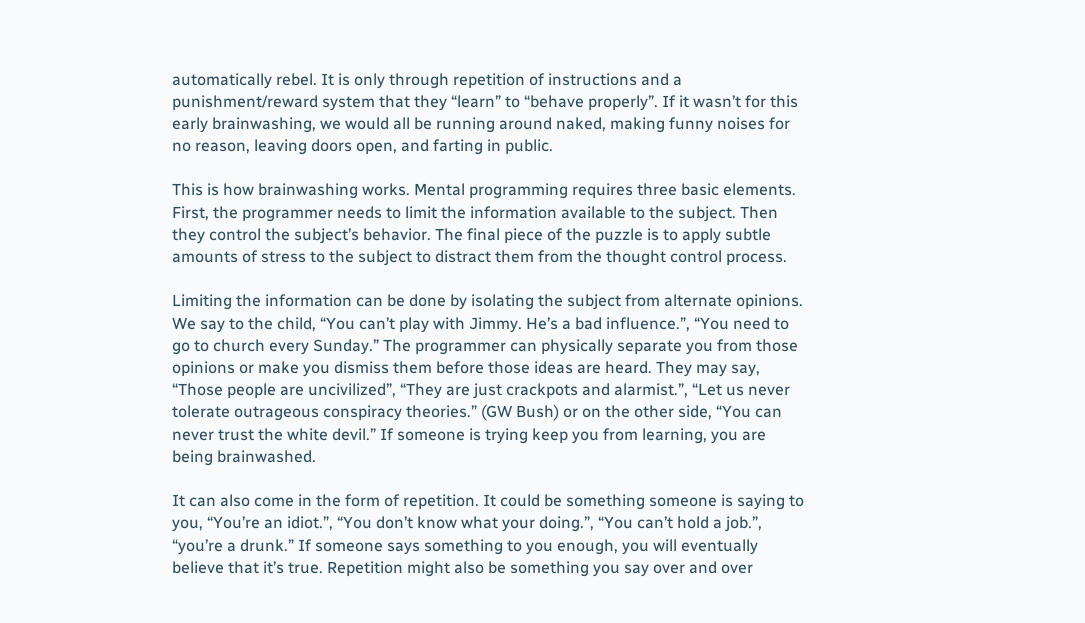automatically rebel. It is only through repetition of instructions and a punishment/reward system that they “learn” to “behave properly”. If it wasn’t for this early brainwashing, we would all be running around naked, making funny noises for no reason, leaving doors open, and farting in public.

This is how brainwashing works. Mental programming requires three basic elements. First, the programmer needs to limit the information available to the subject. Then they control the subject’s behavior. The final piece of the puzzle is to apply subtle amounts of stress to the subject to distract them from the thought control process.

Limiting the information can be done by isolating the subject from alternate opinions. We say to the child, “You can’t play with Jimmy. He’s a bad influence.”, “You need to go to church every Sunday.” The programmer can physically separate you from those opinions or make you dismiss them before those ideas are heard. They may say, “Those people are uncivilized”, “They are just crackpots and alarmist.”, “Let us never tolerate outrageous conspiracy theories.” (GW Bush) or on the other side, “You can never trust the white devil.” If someone is trying keep you from learning, you are being brainwashed.

It can also come in the form of repetition. It could be something someone is saying to you, “You’re an idiot.”, “You don’t know what your doing.”, “You can’t hold a job.”, “you’re a drunk.” If someone says something to you enough, you will eventually believe that it’s true. Repetition might also be something you say over and over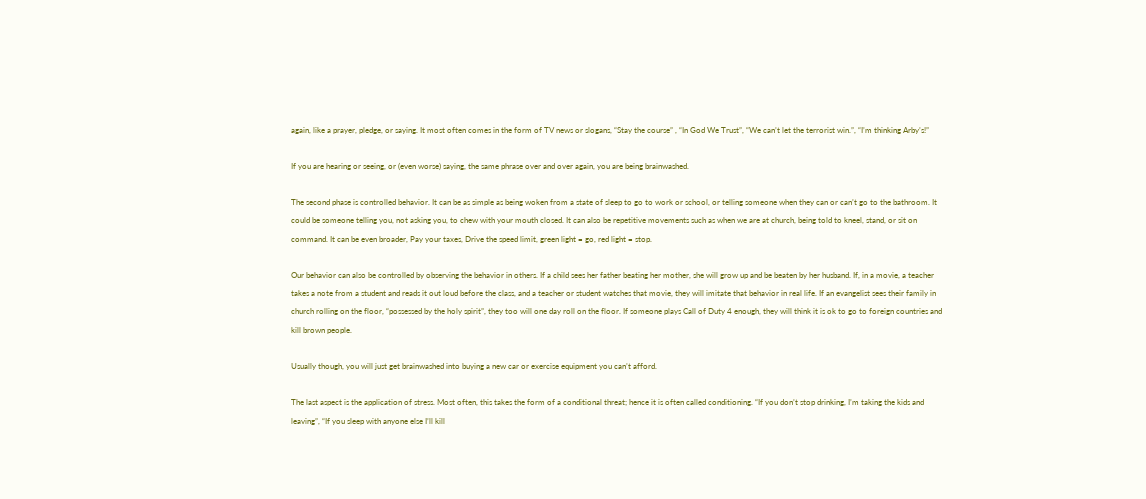again, like a prayer, pledge, or saying. It most often comes in the form of TV news or slogans, “Stay the course” , “In God We Trust”, “We can’t let the terrorist win.”, “I’m thinking Arby’s!”

If you are hearing or seeing, or (even worse) saying, the same phrase over and over again, you are being brainwashed.

The second phase is controlled behavior. It can be as simple as being woken from a state of sleep to go to work or school, or telling someone when they can or can’t go to the bathroom. It could be someone telling you, not asking you, to chew with your mouth closed. It can also be repetitive movements such as when we are at church, being told to kneel, stand, or sit on command. It can be even broader, Pay your taxes, Drive the speed limit, green light = go, red light = stop.

Our behavior can also be controlled by observing the behavior in others. If a child sees her father beating her mother, she will grow up and be beaten by her husband. If, in a movie, a teacher takes a note from a student and reads it out loud before the class, and a teacher or student watches that movie, they will imitate that behavior in real life. If an evangelist sees their family in church rolling on the floor, “possessed by the holy spirit”, they too will one day roll on the floor. If someone plays Call of Duty 4 enough, they will think it is ok to go to foreign countries and kill brown people.

Usually though, you will just get brainwashed into buying a new car or exercise equipment you can’t afford.

The last aspect is the application of stress. Most often, this takes the form of a conditional threat; hence it is often called conditioning. “If you don’t stop drinking, I’m taking the kids and leaving”, “If you sleep with anyone else I’ll kill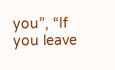you”, “If you leave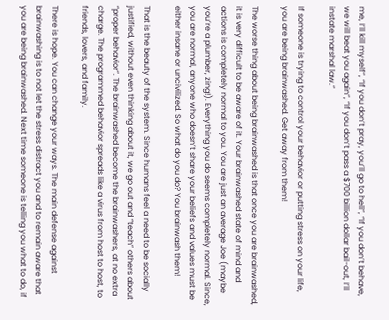me, I’ll kill myself”, “If you don’t pray, you’ll go to hell”, “If you don’t behave, we will beat you again”, “If you don’t pass a $700 billion dollar bail-out, I’ll instate marshal law.”

If someone is trying to control your behavior or putting stress on your life, you are being brainwashed. Get away from them!

The worse thing about being brainwashed is that once you are brainwashed, it is very difficult to be aware of it. Your brainwashed state of mind and actions is completely normal to you. You are just an average Joe (maybe you’re a plumber, zing!). Everything you do seems completely normal. Since, you are normal, anyone who doesn’t share your beliefs and values must be either insane or uncivilized. So what do you do? You brainwash them!

That is the beauty of the system. Since humans feel a need to be socially justified, without even thinking about it, we go out and “teach” others about “proper behavior”. The brainwashed become the brainwashers, at no extra charge. The programmed behavior spreads like a virus from host to host, to friends, lovers, and family.

There is hope. You can change your ways. The main defense against brainwashing is to not let the stress distract you and to remain aware that you are being brainwashed. Next time someone is telling you what to do, if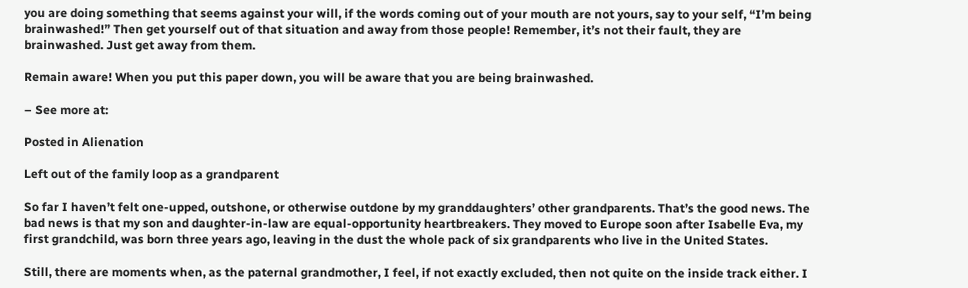you are doing something that seems against your will, if the words coming out of your mouth are not yours, say to your self, “I’m being brainwashed!” Then get yourself out of that situation and away from those people! Remember, it’s not their fault, they are brainwashed. Just get away from them.

Remain aware! When you put this paper down, you will be aware that you are being brainwashed.

– See more at:

Posted in Alienation

Left out of the family loop as a grandparent

So far I haven’t felt one-upped, outshone, or otherwise outdone by my granddaughters’ other grandparents. That’s the good news. The bad news is that my son and daughter-in-law are equal-opportunity heartbreakers. They moved to Europe soon after Isabelle Eva, my first grandchild, was born three years ago, leaving in the dust the whole pack of six grandparents who live in the United States.

Still, there are moments when, as the paternal grandmother, I feel, if not exactly excluded, then not quite on the inside track either. I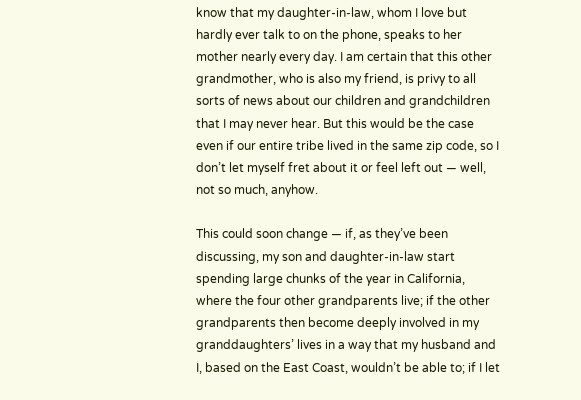know that my daughter-in-law, whom I love but hardly ever talk to on the phone, speaks to her mother nearly every day. I am certain that this other grandmother, who is also my friend, is privy to all sorts of news about our children and grandchildren that I may never hear. But this would be the case even if our entire tribe lived in the same zip code, so I don’t let myself fret about it or feel left out — well, not so much, anyhow.

This could soon change — if, as they’ve been discussing, my son and daughter-in-law start spending large chunks of the year in California, where the four other grandparents live; if the other grandparents then become deeply involved in my granddaughters’ lives in a way that my husband and I, based on the East Coast, wouldn’t be able to; if I let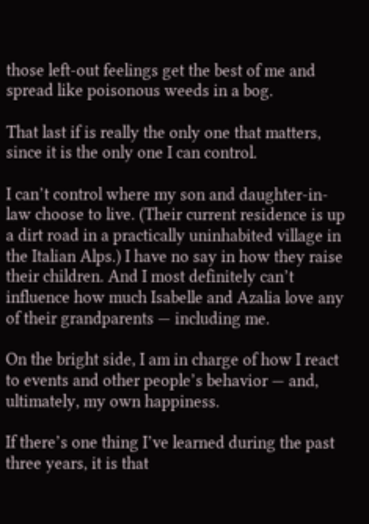those left-out feelings get the best of me and spread like poisonous weeds in a bog.

That last if is really the only one that matters, since it is the only one I can control.

I can’t control where my son and daughter-in-law choose to live. (Their current residence is up a dirt road in a practically uninhabited village in the Italian Alps.) I have no say in how they raise their children. And I most definitely can’t influence how much Isabelle and Azalia love any of their grandparents — including me.

On the bright side, I am in charge of how I react to events and other people’s behavior — and, ultimately, my own happiness.

If there’s one thing I’ve learned during the past three years, it is that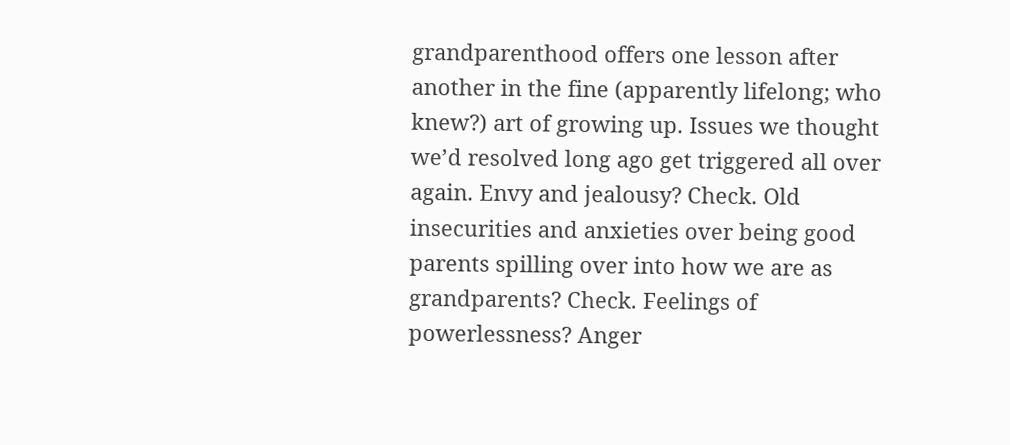grandparenthood offers one lesson after another in the fine (apparently lifelong; who knew?) art of growing up. Issues we thought we’d resolved long ago get triggered all over again. Envy and jealousy? Check. Old insecurities and anxieties over being good parents spilling over into how we are as grandparents? Check. Feelings of powerlessness? Anger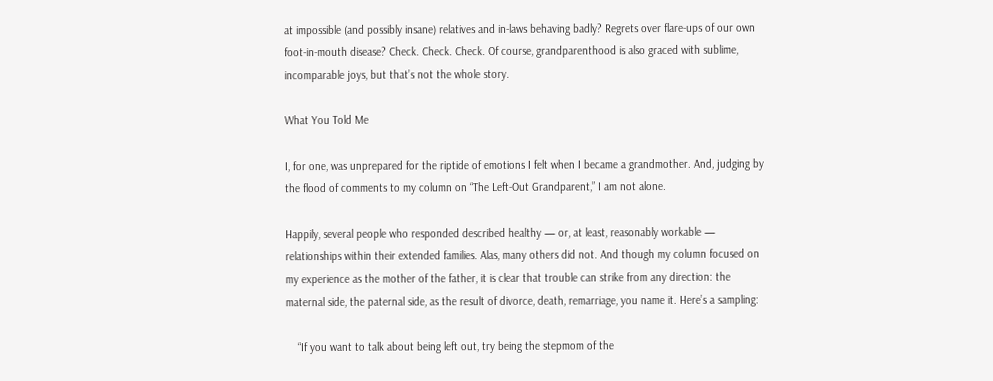at impossible (and possibly insane) relatives and in-laws behaving badly? Regrets over flare-ups of our own foot-in-mouth disease? Check. Check. Check. Of course, grandparenthood is also graced with sublime, incomparable joys, but that’s not the whole story.

What You Told Me

I, for one, was unprepared for the riptide of emotions I felt when I became a grandmother. And, judging by the flood of comments to my column on “The Left-Out Grandparent,” I am not alone.

Happily, several people who responded described healthy — or, at least, reasonably workable — relationships within their extended families. Alas, many others did not. And though my column focused on my experience as the mother of the father, it is clear that trouble can strike from any direction: the maternal side, the paternal side, as the result of divorce, death, remarriage, you name it. Here’s a sampling:

    “If you want to talk about being left out, try being the stepmom of the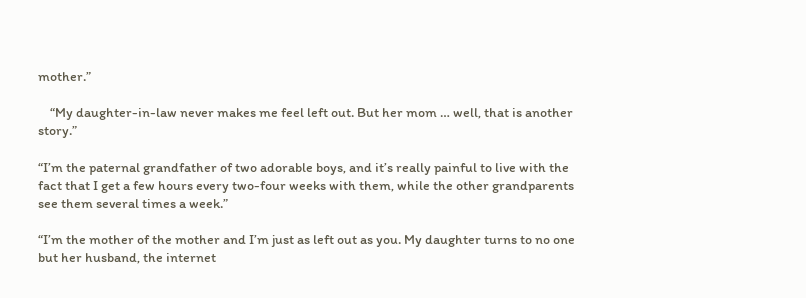mother.”

    “My daughter-in-law never makes me feel left out. But her mom … well, that is another story.”

“I’m the paternal grandfather of two adorable boys, and it’s really painful to live with the fact that I get a few hours every two-four weeks with them, while the other grandparents see them several times a week.”

“I’m the mother of the mother and I’m just as left out as you. My daughter turns to no one but her husband, the internet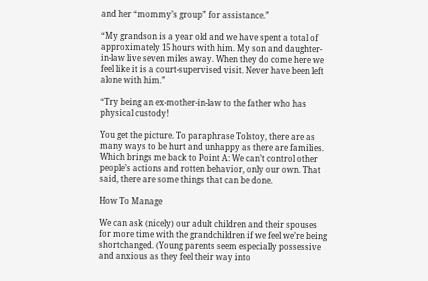and her “mommy’s group” for assistance.”

“My grandson is a year old and we have spent a total of approximately 15 hours with him. My son and daughter-in-law live seven miles away. When they do come here we feel like it is a court-supervised visit. Never have been left alone with him.”

“Try being an ex-mother-in-law to the father who has physical custody!

You get the picture. To paraphrase Tolstoy, there are as many ways to be hurt and unhappy as there are families. Which brings me back to Point A: We can’t control other people’s actions and rotten behavior, only our own. That said, there are some things that can be done.

How To Manage

We can ask (nicely) our adult children and their spouses for more time with the grandchildren if we feel we’re being shortchanged. (Young parents seem especially possessive and anxious as they feel their way into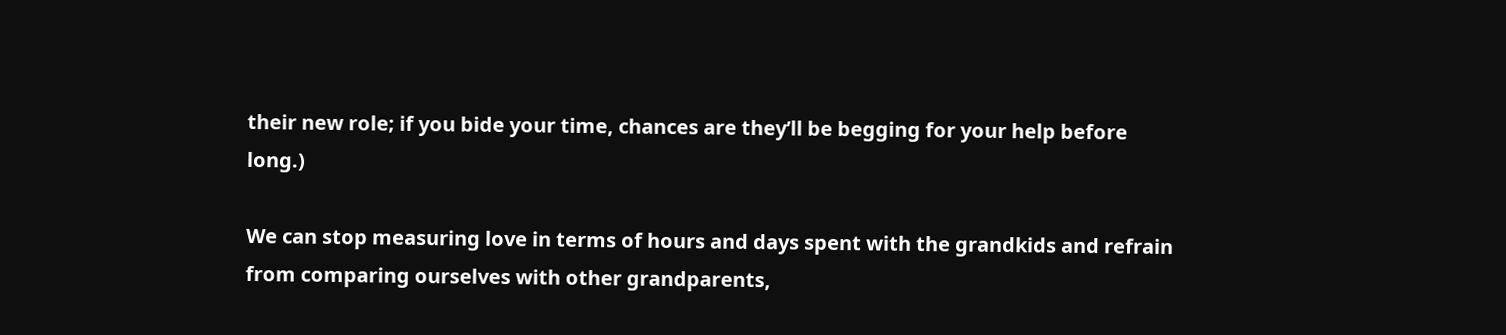their new role; if you bide your time, chances are they’ll be begging for your help before long.)

We can stop measuring love in terms of hours and days spent with the grandkids and refrain from comparing ourselves with other grandparents,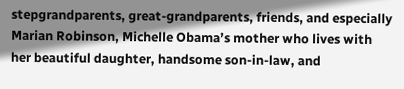stepgrandparents, great-grandparents, friends, and especially Marian Robinson, Michelle Obama’s mother who lives with her beautiful daughter, handsome son-in-law, and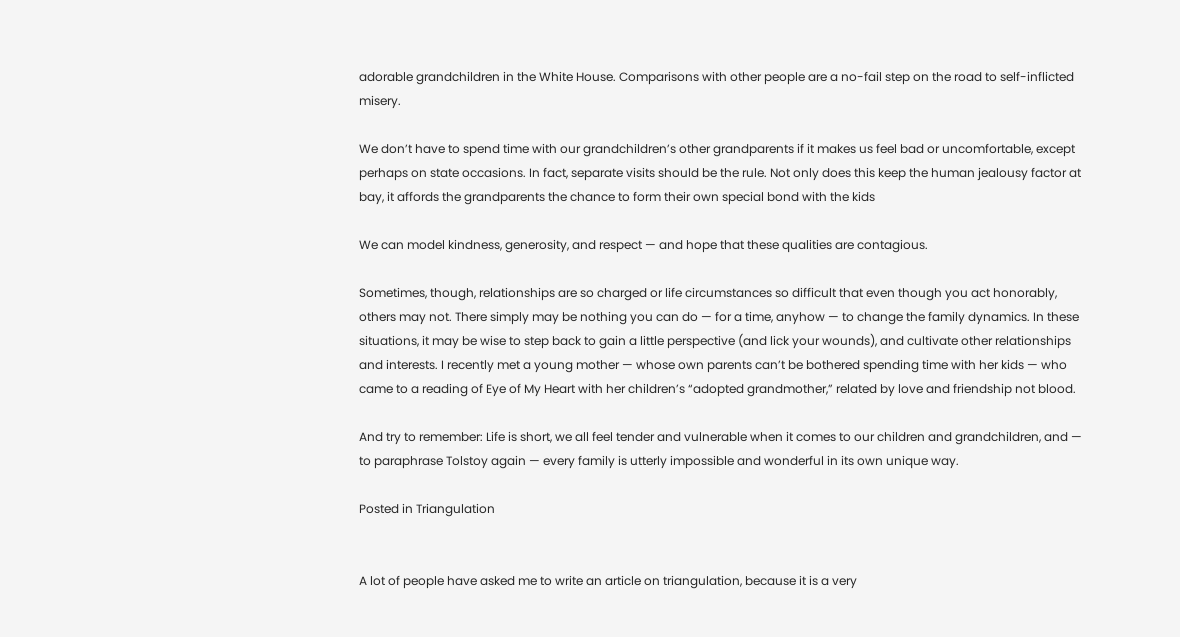adorable grandchildren in the White House. Comparisons with other people are a no-fail step on the road to self-inflicted misery.

We don’t have to spend time with our grandchildren’s other grandparents if it makes us feel bad or uncomfortable, except perhaps on state occasions. In fact, separate visits should be the rule. Not only does this keep the human jealousy factor at bay, it affords the grandparents the chance to form their own special bond with the kids

We can model kindness, generosity, and respect — and hope that these qualities are contagious.

Sometimes, though, relationships are so charged or life circumstances so difficult that even though you act honorably, others may not. There simply may be nothing you can do — for a time, anyhow — to change the family dynamics. In these situations, it may be wise to step back to gain a little perspective (and lick your wounds), and cultivate other relationships and interests. I recently met a young mother — whose own parents can’t be bothered spending time with her kids — who came to a reading of Eye of My Heart with her children’s “adopted grandmother,” related by love and friendship not blood.

And try to remember: Life is short, we all feel tender and vulnerable when it comes to our children and grandchildren, and — to paraphrase Tolstoy again — every family is utterly impossible and wonderful in its own unique way.

Posted in Triangulation


A lot of people have asked me to write an article on triangulation, because it is a very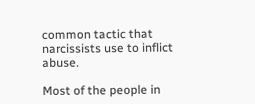common tactic that narcissists use to inflict abuse.

Most of the people in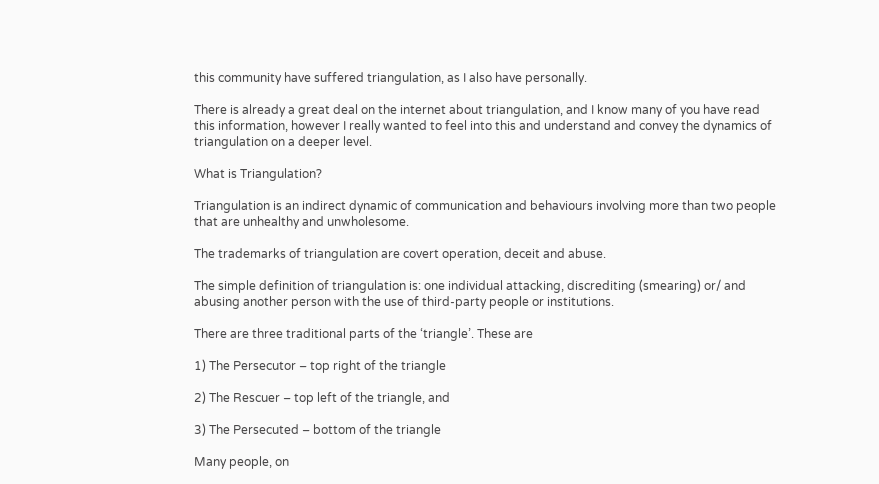this community have suffered triangulation, as I also have personally.

There is already a great deal on the internet about triangulation, and I know many of you have read this information, however I really wanted to feel into this and understand and convey the dynamics of triangulation on a deeper level.

What is Triangulation?

Triangulation is an indirect dynamic of communication and behaviours involving more than two people that are unhealthy and unwholesome.

The trademarks of triangulation are covert operation, deceit and abuse.

The simple definition of triangulation is: one individual attacking, discrediting (smearing) or/ and abusing another person with the use of third-party people or institutions.

There are three traditional parts of the ‘triangle’. These are

1) The Persecutor – top right of the triangle

2) The Rescuer – top left of the triangle, and

3) The Persecuted – bottom of the triangle

Many people, on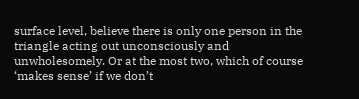surface level, believe there is only one person in the triangle acting out unconsciously and unwholesomely. Or at the most two, which of course ‘makes sense’ if we don’t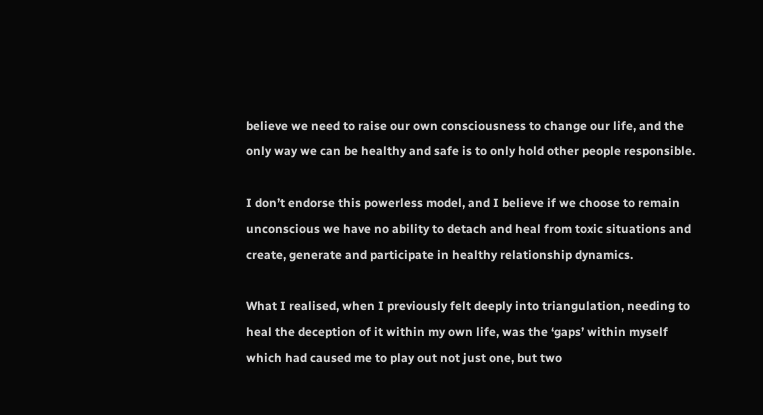believe we need to raise our own consciousness to change our life, and the only way we can be healthy and safe is to only hold other people responsible.

I don’t endorse this powerless model, and I believe if we choose to remain unconscious we have no ability to detach and heal from toxic situations and create, generate and participate in healthy relationship dynamics.

What I realised, when I previously felt deeply into triangulation, needing to heal the deception of it within my own life, was the ‘gaps’ within myself which had caused me to play out not just one, but two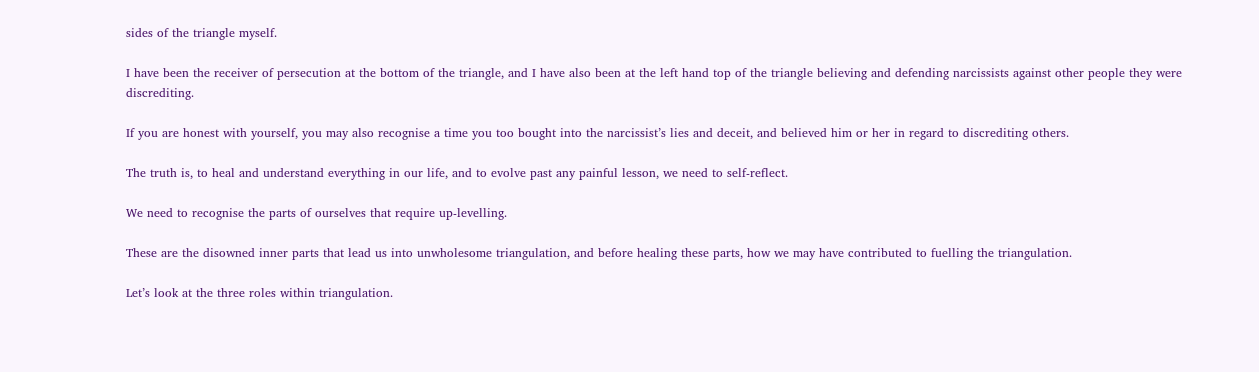sides of the triangle myself.

I have been the receiver of persecution at the bottom of the triangle, and I have also been at the left hand top of the triangle believing and defending narcissists against other people they were discrediting.

If you are honest with yourself, you may also recognise a time you too bought into the narcissist’s lies and deceit, and believed him or her in regard to discrediting others.

The truth is, to heal and understand everything in our life, and to evolve past any painful lesson, we need to self-reflect.

We need to recognise the parts of ourselves that require up-levelling.

These are the disowned inner parts that lead us into unwholesome triangulation, and before healing these parts, how we may have contributed to fuelling the triangulation.

Let’s look at the three roles within triangulation.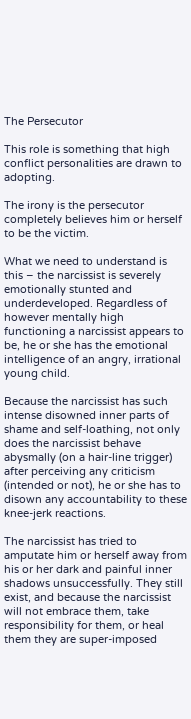The Persecutor

This role is something that high conflict personalities are drawn to adopting.

The irony is the persecutor completely believes him or herself to be the victim.

What we need to understand is this – the narcissist is severely emotionally stunted and underdeveloped. Regardless of however mentally high functioning a narcissist appears to be, he or she has the emotional intelligence of an angry, irrational young child.

Because the narcissist has such intense disowned inner parts of shame and self-loathing, not only does the narcissist behave abysmally (on a hair-line trigger) after perceiving any criticism (intended or not), he or she has to disown any accountability to these knee-jerk reactions.

The narcissist has tried to amputate him or herself away from his or her dark and painful inner shadows unsuccessfully. They still exist, and because the narcissist will not embrace them, take responsibility for them, or heal them they are super-imposed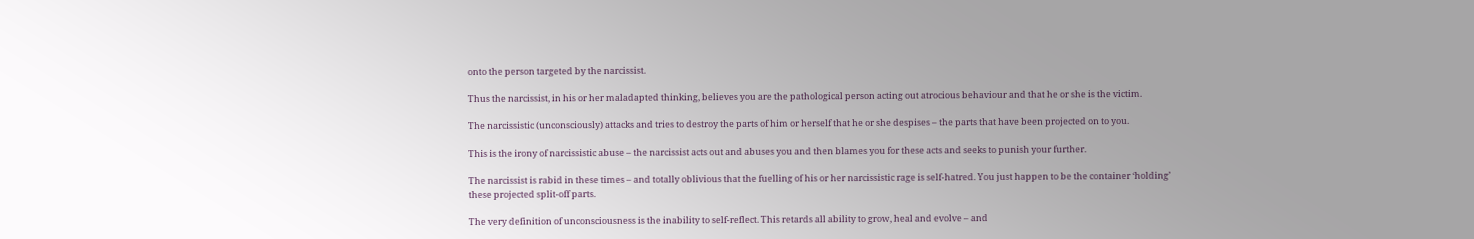onto the person targeted by the narcissist.

Thus the narcissist, in his or her maladapted thinking, believes you are the pathological person acting out atrocious behaviour and that he or she is the victim.

The narcissistic (unconsciously) attacks and tries to destroy the parts of him or herself that he or she despises – the parts that have been projected on to you.

This is the irony of narcissistic abuse – the narcissist acts out and abuses you and then blames you for these acts and seeks to punish your further.

The narcissist is rabid in these times – and totally oblivious that the fuelling of his or her narcissistic rage is self-hatred. You just happen to be the container ‘holding’ these projected split-off parts.

The very definition of unconsciousness is the inability to self-reflect. This retards all ability to grow, heal and evolve – and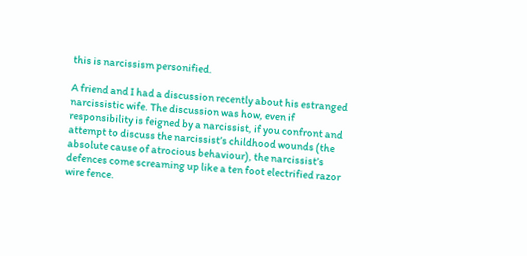this is narcissism personified.

A friend and I had a discussion recently about his estranged narcissistic wife. The discussion was how, even if responsibility is feigned by a narcissist, if you confront and attempt to discuss the narcissist’s childhood wounds (the absolute cause of atrocious behaviour), the narcissist’s defences come screaming up like a ten foot electrified razor wire fence.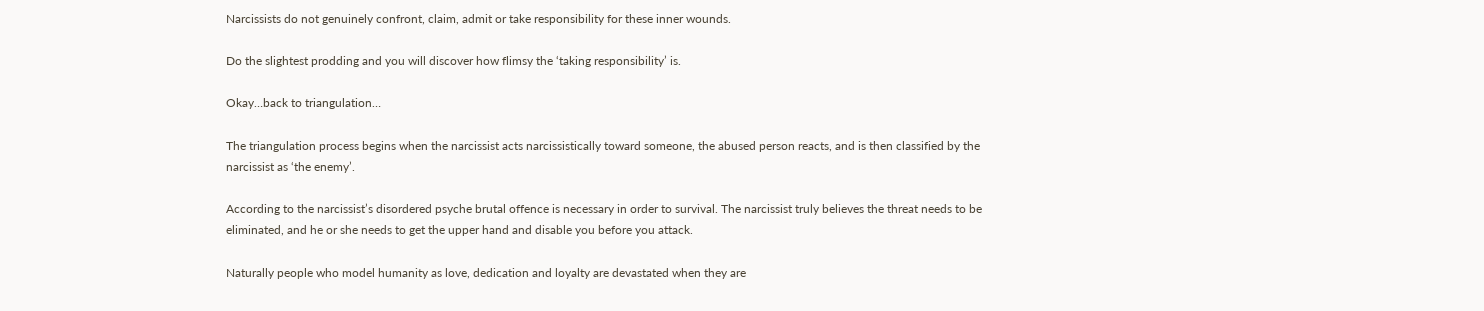Narcissists do not genuinely confront, claim, admit or take responsibility for these inner wounds.

Do the slightest prodding and you will discover how flimsy the ‘taking responsibility’ is.

Okay…back to triangulation…

The triangulation process begins when the narcissist acts narcissistically toward someone, the abused person reacts, and is then classified by the narcissist as ‘the enemy’.

According to the narcissist’s disordered psyche brutal offence is necessary in order to survival. The narcissist truly believes the threat needs to be eliminated, and he or she needs to get the upper hand and disable you before you attack.

Naturally people who model humanity as love, dedication and loyalty are devastated when they are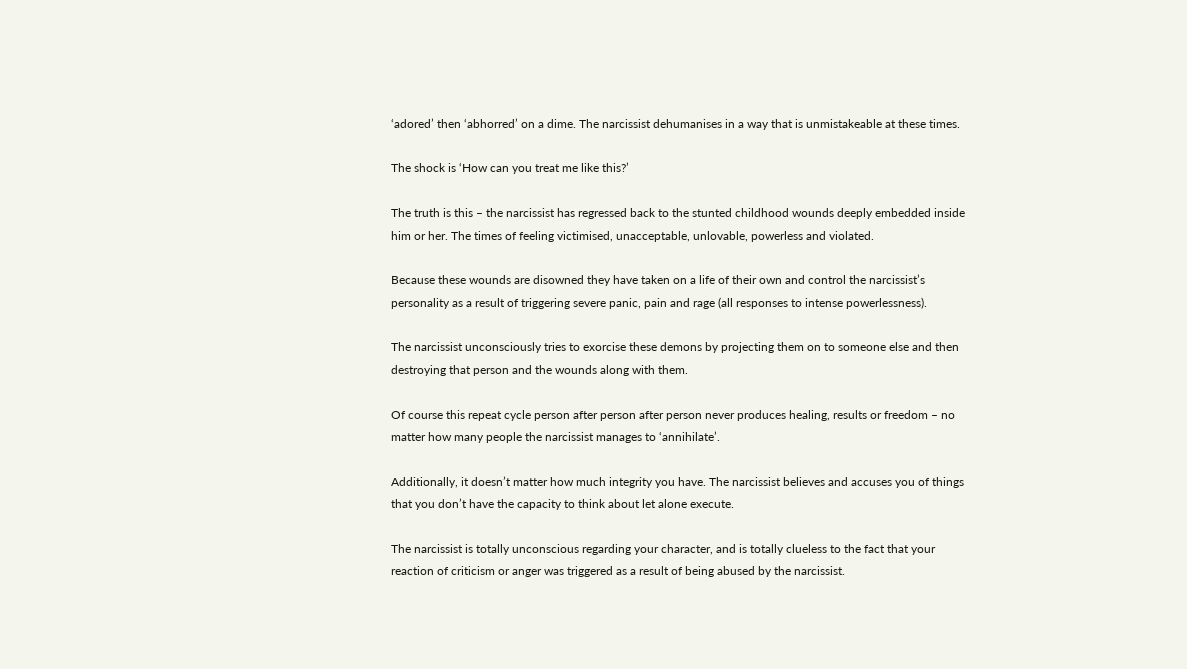‘adored’ then ‘abhorred’ on a dime. The narcissist dehumanises in a way that is unmistakeable at these times.

The shock is ‘How can you treat me like this?’

The truth is this – the narcissist has regressed back to the stunted childhood wounds deeply embedded inside him or her. The times of feeling victimised, unacceptable, unlovable, powerless and violated.

Because these wounds are disowned they have taken on a life of their own and control the narcissist’s personality as a result of triggering severe panic, pain and rage (all responses to intense powerlessness).

The narcissist unconsciously tries to exorcise these demons by projecting them on to someone else and then destroying that person and the wounds along with them.

Of course this repeat cycle person after person after person never produces healing, results or freedom – no matter how many people the narcissist manages to ‘annihilate’.

Additionally, it doesn’t matter how much integrity you have. The narcissist believes and accuses you of things that you don’t have the capacity to think about let alone execute.

The narcissist is totally unconscious regarding your character, and is totally clueless to the fact that your reaction of criticism or anger was triggered as a result of being abused by the narcissist.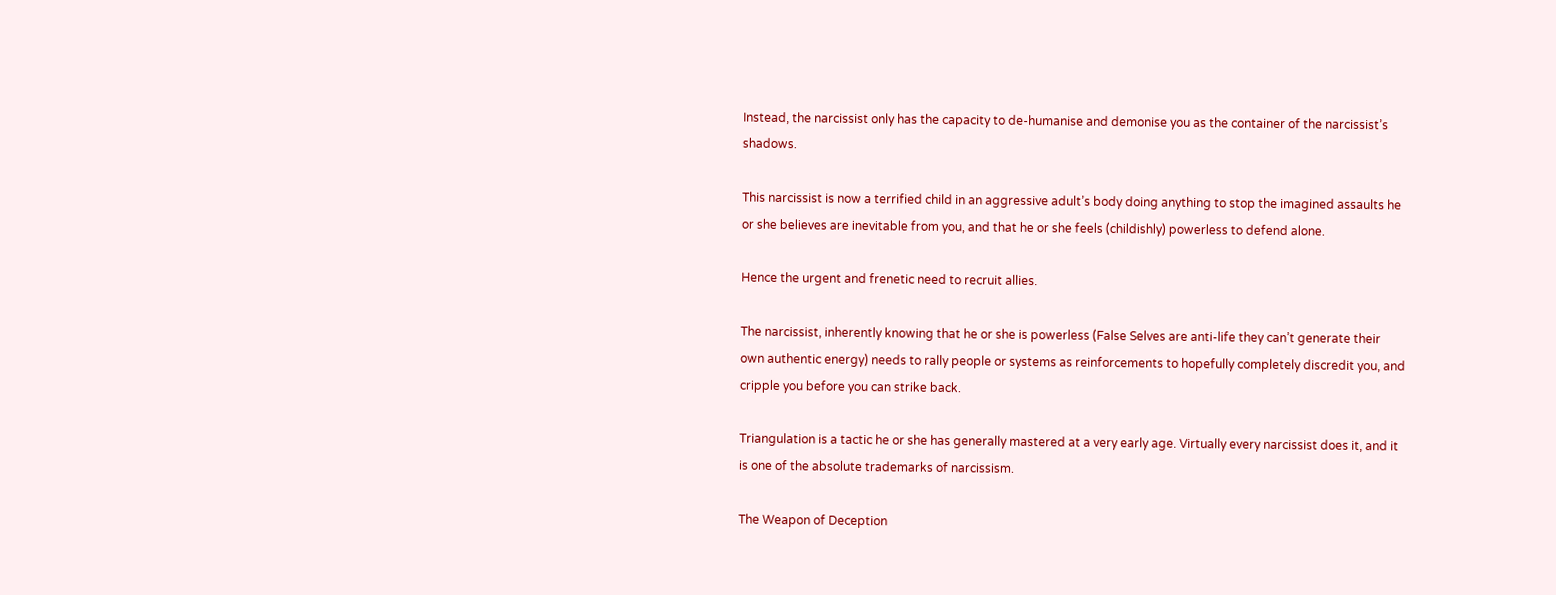Instead, the narcissist only has the capacity to de-humanise and demonise you as the container of the narcissist’s shadows.

This narcissist is now a terrified child in an aggressive adult’s body doing anything to stop the imagined assaults he or she believes are inevitable from you, and that he or she feels (childishly) powerless to defend alone.

Hence the urgent and frenetic need to recruit allies.

The narcissist, inherently knowing that he or she is powerless (False Selves are anti-life they can’t generate their own authentic energy) needs to rally people or systems as reinforcements to hopefully completely discredit you, and cripple you before you can strike back.

Triangulation is a tactic he or she has generally mastered at a very early age. Virtually every narcissist does it, and it is one of the absolute trademarks of narcissism.

The Weapon of Deception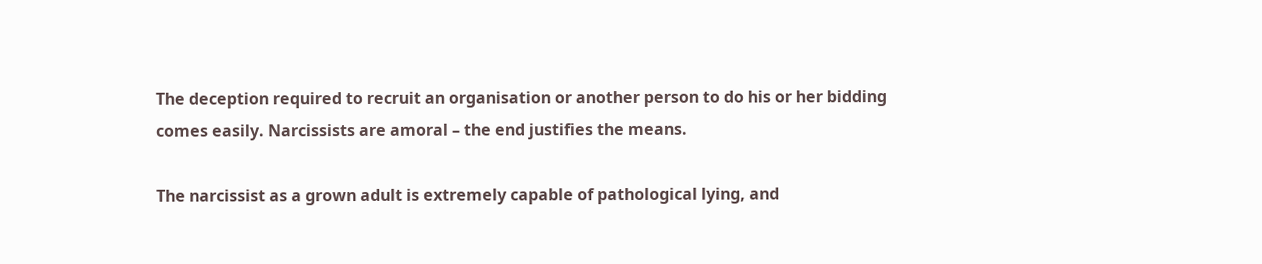The deception required to recruit an organisation or another person to do his or her bidding comes easily. Narcissists are amoral – the end justifies the means.

The narcissist as a grown adult is extremely capable of pathological lying, and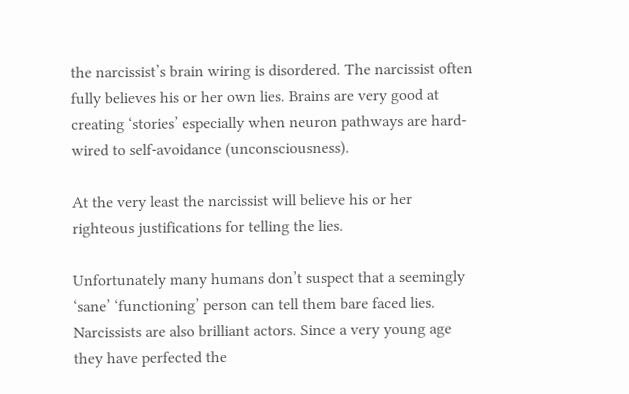the narcissist’s brain wiring is disordered. The narcissist often fully believes his or her own lies. Brains are very good at creating ‘stories’ especially when neuron pathways are hard-wired to self-avoidance (unconsciousness).

At the very least the narcissist will believe his or her righteous justifications for telling the lies.

Unfortunately many humans don’t suspect that a seemingly ‘sane’ ‘functioning’ person can tell them bare faced lies. Narcissists are also brilliant actors. Since a very young age they have perfected the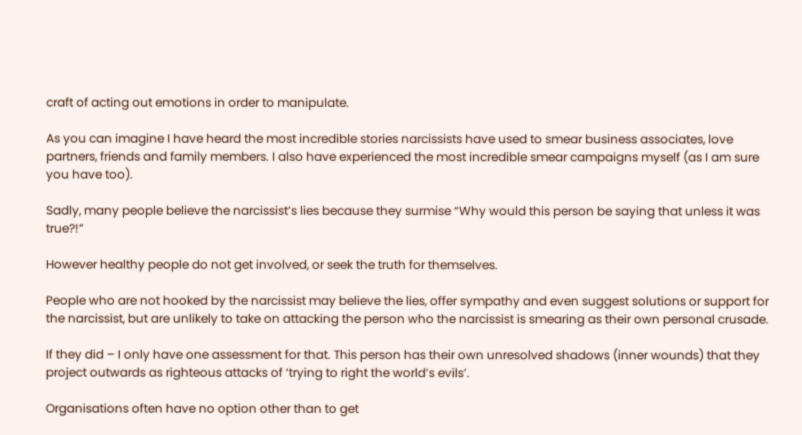craft of acting out emotions in order to manipulate.

As you can imagine I have heard the most incredible stories narcissists have used to smear business associates, love partners, friends and family members. I also have experienced the most incredible smear campaigns myself (as I am sure you have too).

Sadly, many people believe the narcissist’s lies because they surmise “Why would this person be saying that unless it was true?!”

However healthy people do not get involved, or seek the truth for themselves.

People who are not hooked by the narcissist may believe the lies, offer sympathy and even suggest solutions or support for the narcissist, but are unlikely to take on attacking the person who the narcissist is smearing as their own personal crusade.

If they did – I only have one assessment for that. This person has their own unresolved shadows (inner wounds) that they project outwards as righteous attacks of ‘trying to right the world’s evils’.

Organisations often have no option other than to get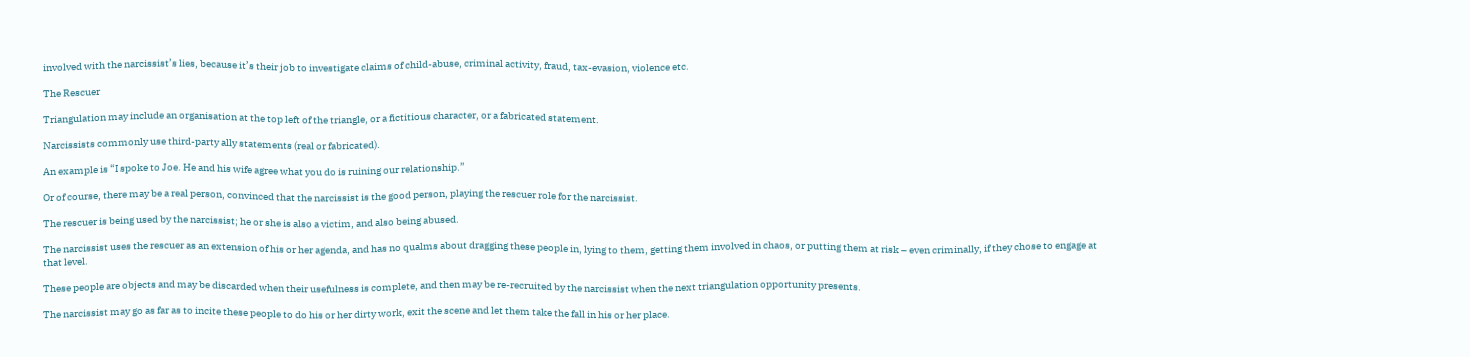involved with the narcissist’s lies, because it’s their job to investigate claims of child-abuse, criminal activity, fraud, tax-evasion, violence etc.

The Rescuer

Triangulation may include an organisation at the top left of the triangle, or a fictitious character, or a fabricated statement.

Narcissists commonly use third-party ally statements (real or fabricated).

An example is “I spoke to Joe. He and his wife agree what you do is ruining our relationship.”

Or of course, there may be a real person, convinced that the narcissist is the good person, playing the rescuer role for the narcissist.

The rescuer is being used by the narcissist; he or she is also a victim, and also being abused.

The narcissist uses the rescuer as an extension of his or her agenda, and has no qualms about dragging these people in, lying to them, getting them involved in chaos, or putting them at risk – even criminally, if they chose to engage at that level.

These people are objects and may be discarded when their usefulness is complete, and then may be re-recruited by the narcissist when the next triangulation opportunity presents.

The narcissist may go as far as to incite these people to do his or her dirty work, exit the scene and let them take the fall in his or her place.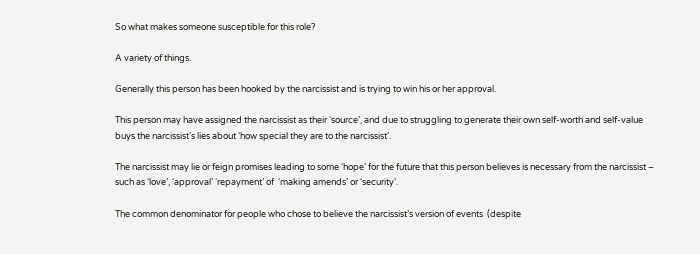So what makes someone susceptible for this role?

A variety of things.

Generally this person has been hooked by the narcissist and is trying to win his or her approval.

This person may have assigned the narcissist as their ‘source’, and due to struggling to generate their own self-worth and self-value buys the narcissist’s lies about ‘how special they are to the narcissist’.

The narcissist may lie or feign promises leading to some ‘hope’ for the future that this person believes is necessary from the narcissist – such as ‘love’, ‘approval’ ‘repayment’ of  ‘making amends’ or ‘security’.

The common denominator for people who chose to believe the narcissist’s version of events  (despite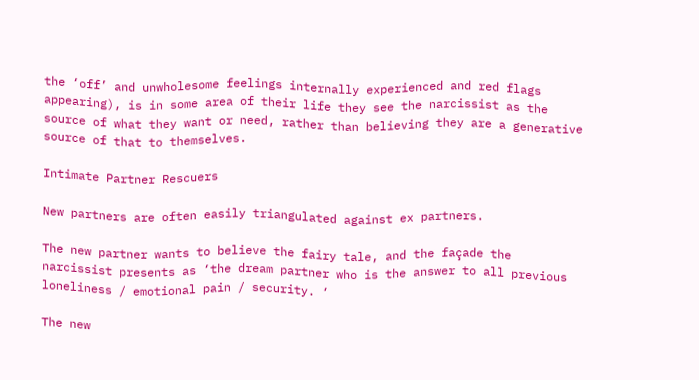the ‘off’ and unwholesome feelings internally experienced and red flags appearing), is in some area of their life they see the narcissist as the source of what they want or need, rather than believing they are a generative source of that to themselves.

Intimate Partner Rescuers

New partners are often easily triangulated against ex partners.

The new partner wants to believe the fairy tale, and the façade the narcissist presents as ‘the dream partner who is the answer to all previous loneliness / emotional pain / security. ‘

The new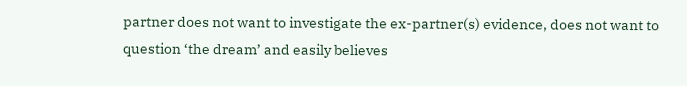partner does not want to investigate the ex-partner(s) evidence, does not want to question ‘the dream’ and easily believes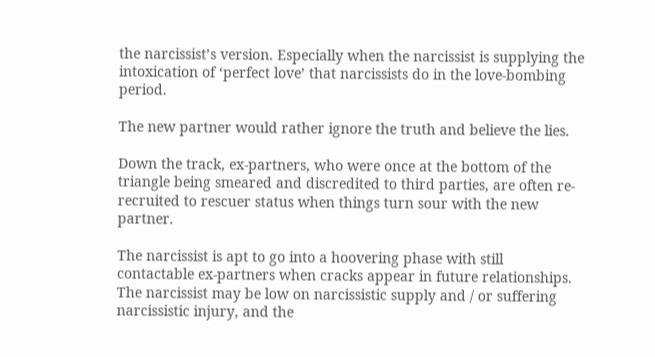the narcissist’s version. Especially when the narcissist is supplying the intoxication of ‘perfect love’ that narcissists do in the love-bombing period.

The new partner would rather ignore the truth and believe the lies.

Down the track, ex-partners, who were once at the bottom of the triangle being smeared and discredited to third parties, are often re-recruited to rescuer status when things turn sour with the new partner.

The narcissist is apt to go into a hoovering phase with still contactable ex-partners when cracks appear in future relationships. The narcissist may be low on narcissistic supply and / or suffering narcissistic injury, and the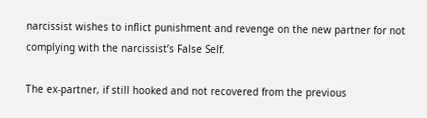narcissist wishes to inflict punishment and revenge on the new partner for not complying with the narcissist’s False Self.

The ex-partner, if still hooked and not recovered from the previous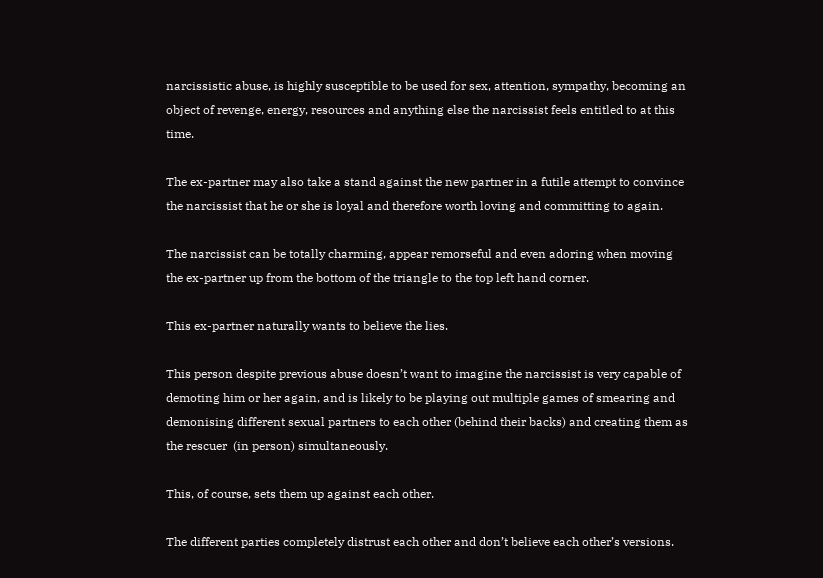narcissistic abuse, is highly susceptible to be used for sex, attention, sympathy, becoming an object of revenge, energy, resources and anything else the narcissist feels entitled to at this time.

The ex-partner may also take a stand against the new partner in a futile attempt to convince the narcissist that he or she is loyal and therefore worth loving and committing to again.

The narcissist can be totally charming, appear remorseful and even adoring when moving the ex-partner up from the bottom of the triangle to the top left hand corner.

This ex-partner naturally wants to believe the lies.

This person despite previous abuse doesn’t want to imagine the narcissist is very capable of demoting him or her again, and is likely to be playing out multiple games of smearing and demonising different sexual partners to each other (behind their backs) and creating them as the rescuer  (in person) simultaneously.

This, of course, sets them up against each other.

The different parties completely distrust each other and don’t believe each other’s versions.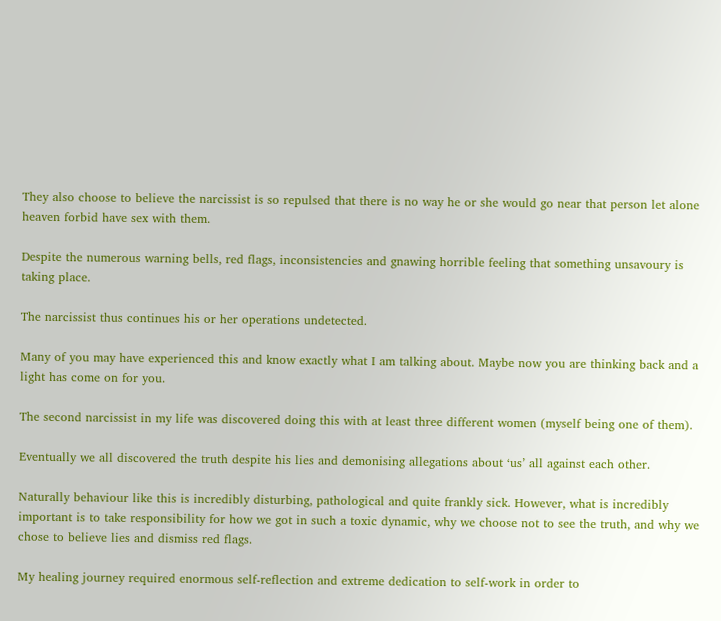They also choose to believe the narcissist is so repulsed that there is no way he or she would go near that person let alone heaven forbid have sex with them.

Despite the numerous warning bells, red flags, inconsistencies and gnawing horrible feeling that something unsavoury is taking place.

The narcissist thus continues his or her operations undetected.

Many of you may have experienced this and know exactly what I am talking about. Maybe now you are thinking back and a light has come on for you.

The second narcissist in my life was discovered doing this with at least three different women (myself being one of them).

Eventually we all discovered the truth despite his lies and demonising allegations about ‘us’ all against each other.

Naturally behaviour like this is incredibly disturbing, pathological and quite frankly sick. However, what is incredibly important is to take responsibility for how we got in such a toxic dynamic, why we choose not to see the truth, and why we chose to believe lies and dismiss red flags.

My healing journey required enormous self-reflection and extreme dedication to self-work in order to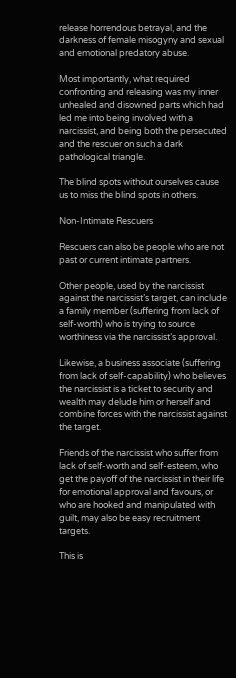release horrendous betrayal, and the darkness of female misogyny and sexual and emotional predatory abuse.

Most importantly, what required confronting and releasing was my inner unhealed and disowned parts which had led me into being involved with a narcissist, and being both the persecuted and the rescuer on such a dark pathological triangle.

The blind spots without ourselves cause us to miss the blind spots in others.

Non-Intimate Rescuers

Rescuers can also be people who are not past or current intimate partners.

Other people, used by the narcissist against the narcissist’s target, can include a family member (suffering from lack of self-worth) who is trying to source worthiness via the narcissist’s approval.

Likewise, a business associate (suffering from lack of self-capability) who believes the narcissist is a ticket to security and wealth may delude him or herself and combine forces with the narcissist against the target.

Friends of the narcissist who suffer from lack of self-worth and self-esteem, who get the payoff of the narcissist in their life for emotional approval and favours, or who are hooked and manipulated with guilt, may also be easy recruitment targets.

This is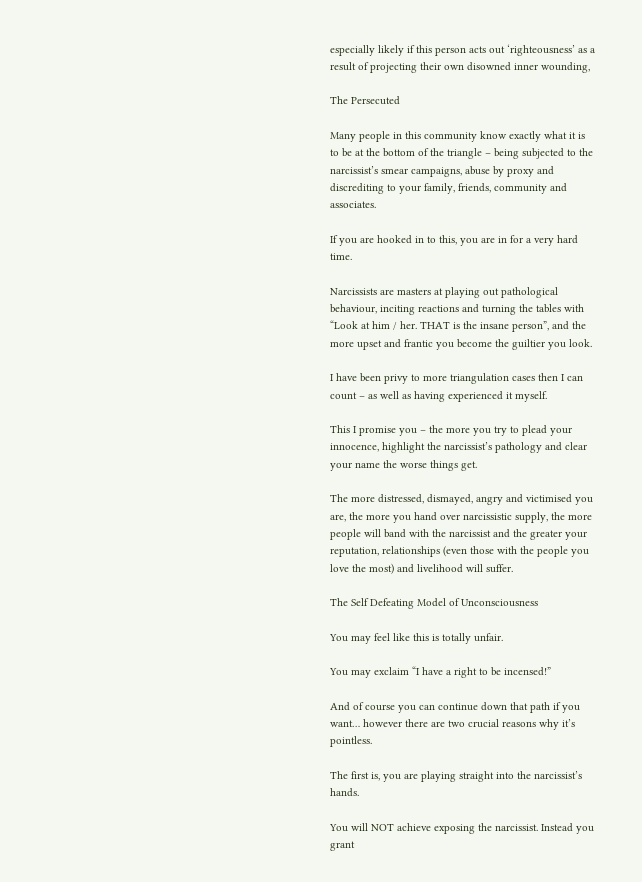especially likely if this person acts out ‘righteousness’ as a result of projecting their own disowned inner wounding,

The Persecuted

Many people in this community know exactly what it is to be at the bottom of the triangle – being subjected to the narcissist’s smear campaigns, abuse by proxy and discrediting to your family, friends, community and associates.

If you are hooked in to this, you are in for a very hard time.

Narcissists are masters at playing out pathological behaviour, inciting reactions and turning the tables with “Look at him / her. THAT is the insane person”, and the more upset and frantic you become the guiltier you look.

I have been privy to more triangulation cases then I can count – as well as having experienced it myself.

This I promise you – the more you try to plead your innocence, highlight the narcissist’s pathology and clear your name the worse things get.

The more distressed, dismayed, angry and victimised you are, the more you hand over narcissistic supply, the more people will band with the narcissist and the greater your reputation, relationships (even those with the people you love the most) and livelihood will suffer.

The Self Defeating Model of Unconsciousness

You may feel like this is totally unfair.

You may exclaim “I have a right to be incensed!”

And of course you can continue down that path if you want… however there are two crucial reasons why it’s pointless.

The first is, you are playing straight into the narcissist’s hands.

You will NOT achieve exposing the narcissist. Instead you grant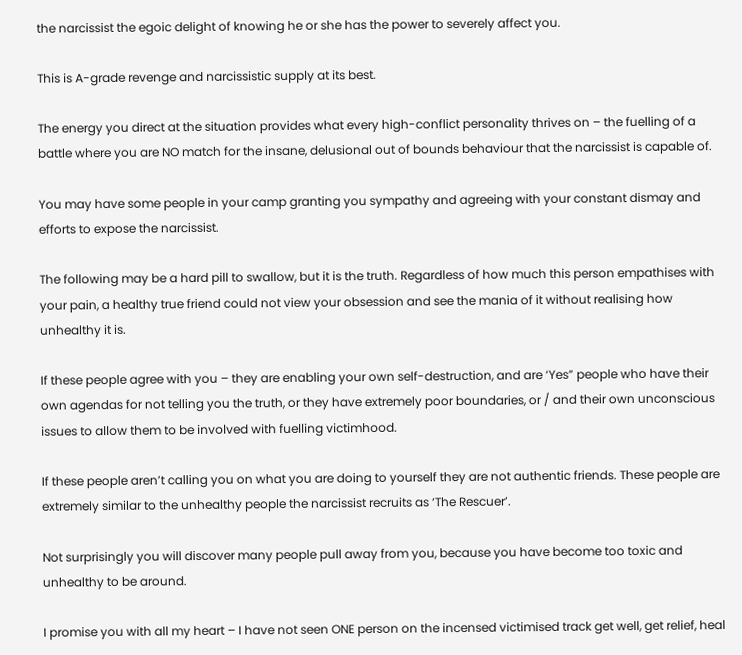the narcissist the egoic delight of knowing he or she has the power to severely affect you.

This is A-grade revenge and narcissistic supply at its best.

The energy you direct at the situation provides what every high-conflict personality thrives on – the fuelling of a battle where you are NO match for the insane, delusional out of bounds behaviour that the narcissist is capable of.

You may have some people in your camp granting you sympathy and agreeing with your constant dismay and efforts to expose the narcissist.

The following may be a hard pill to swallow, but it is the truth. Regardless of how much this person empathises with your pain, a healthy true friend could not view your obsession and see the mania of it without realising how unhealthy it is.

If these people agree with you – they are enabling your own self-destruction, and are ‘Yes” people who have their own agendas for not telling you the truth, or they have extremely poor boundaries, or / and their own unconscious issues to allow them to be involved with fuelling victimhood.

If these people aren’t calling you on what you are doing to yourself they are not authentic friends. These people are extremely similar to the unhealthy people the narcissist recruits as ‘The Rescuer’.

Not surprisingly you will discover many people pull away from you, because you have become too toxic and unhealthy to be around.

I promise you with all my heart – I have not seen ONE person on the incensed victimised track get well, get relief, heal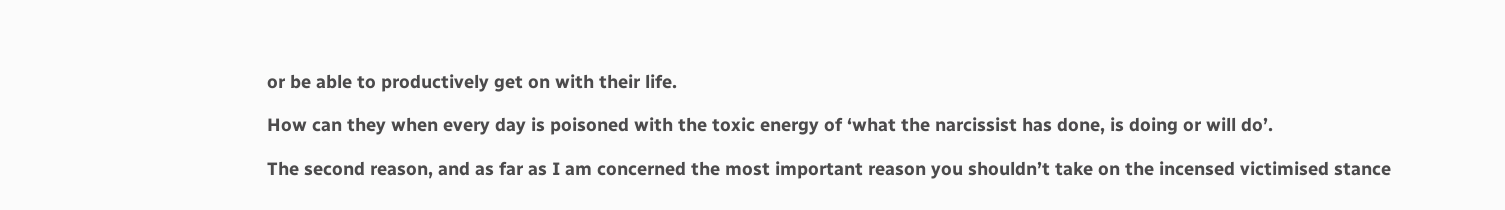or be able to productively get on with their life.

How can they when every day is poisoned with the toxic energy of ‘what the narcissist has done, is doing or will do’.

The second reason, and as far as I am concerned the most important reason you shouldn’t take on the incensed victimised stance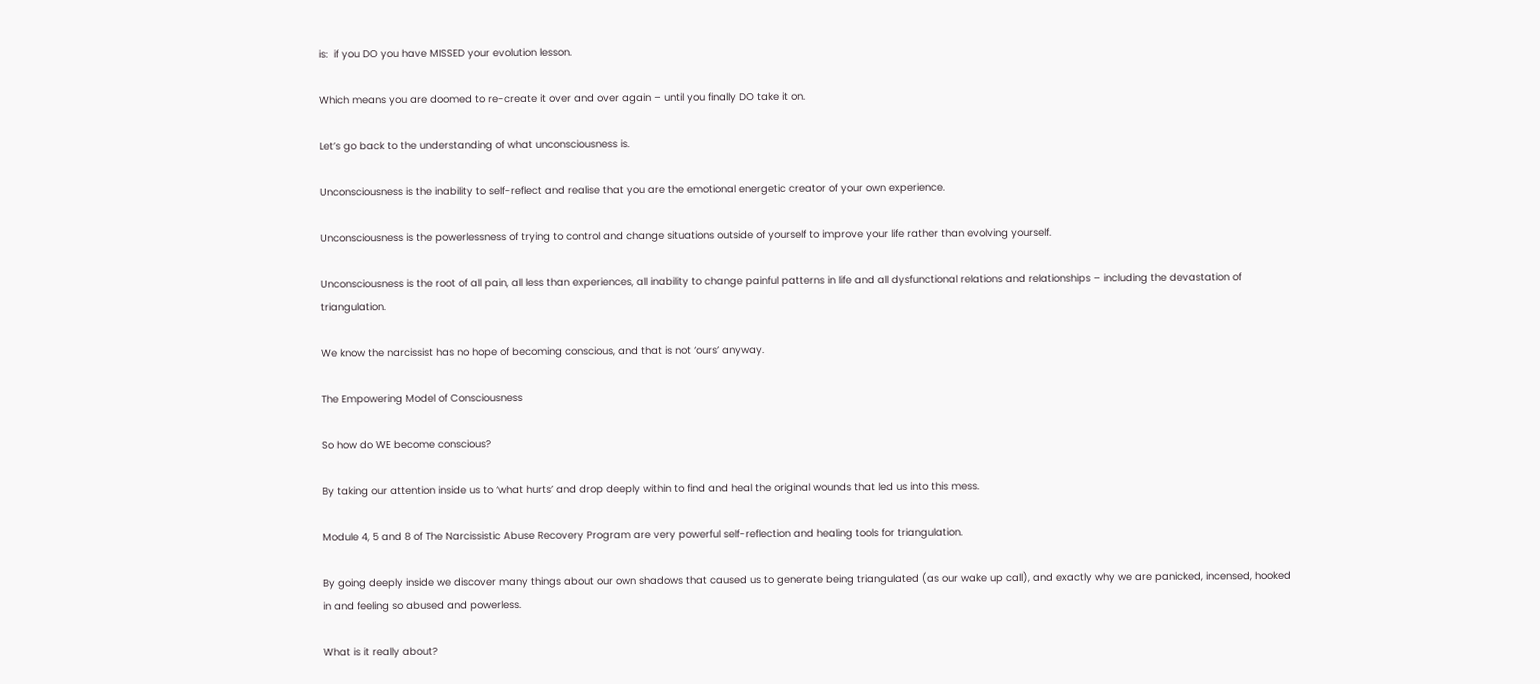is:  if you DO you have MISSED your evolution lesson.

Which means you are doomed to re-create it over and over again – until you finally DO take it on.

Let’s go back to the understanding of what unconsciousness is.

Unconsciousness is the inability to self-reflect and realise that you are the emotional energetic creator of your own experience.

Unconsciousness is the powerlessness of trying to control and change situations outside of yourself to improve your life rather than evolving yourself.

Unconsciousness is the root of all pain, all less than experiences, all inability to change painful patterns in life and all dysfunctional relations and relationships – including the devastation of triangulation.

We know the narcissist has no hope of becoming conscious, and that is not ‘ours’ anyway.

The Empowering Model of Consciousness

So how do WE become conscious?

By taking our attention inside us to ‘what hurts’ and drop deeply within to find and heal the original wounds that led us into this mess.

Module 4, 5 and 8 of The Narcissistic Abuse Recovery Program are very powerful self-reflection and healing tools for triangulation.

By going deeply inside we discover many things about our own shadows that caused us to generate being triangulated (as our wake up call), and exactly why we are panicked, incensed, hooked in and feeling so abused and powerless.

What is it really about?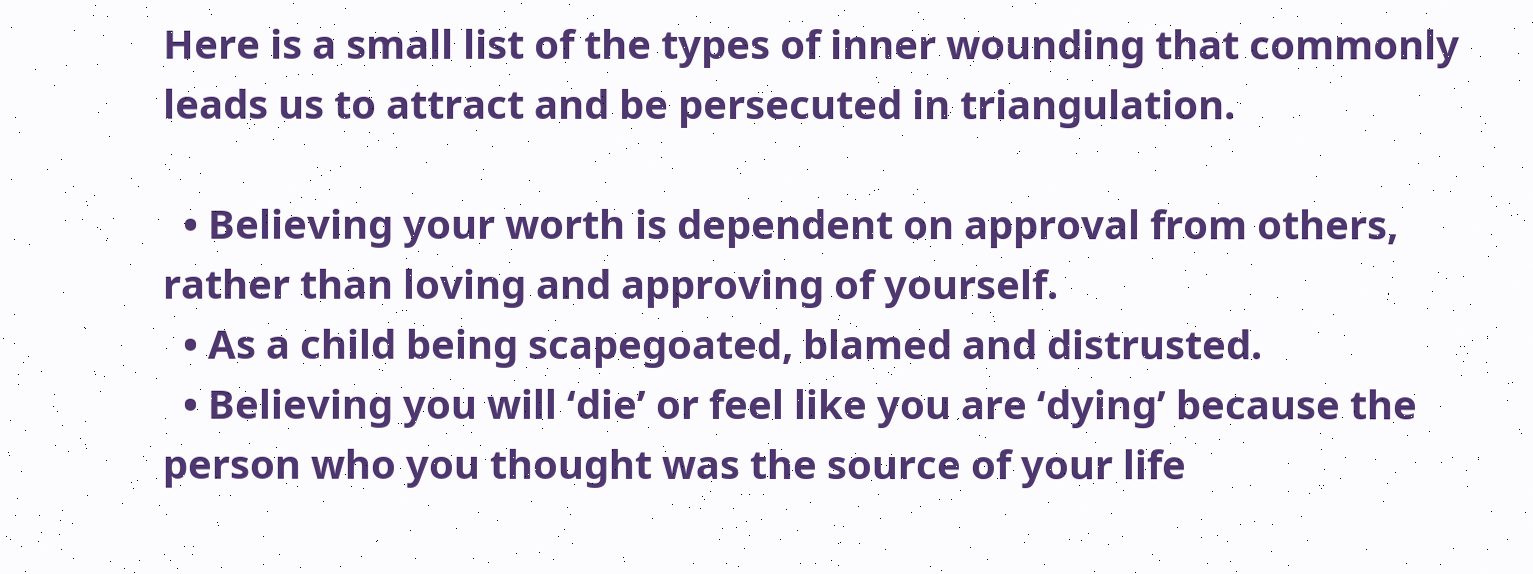Here is a small list of the types of inner wounding that commonly leads us to attract and be persecuted in triangulation.

  • Believing your worth is dependent on approval from others, rather than loving and approving of yourself.
  • As a child being scapegoated, blamed and distrusted.
  • Believing you will ‘die’ or feel like you are ‘dying’ because the person who you thought was the source of your life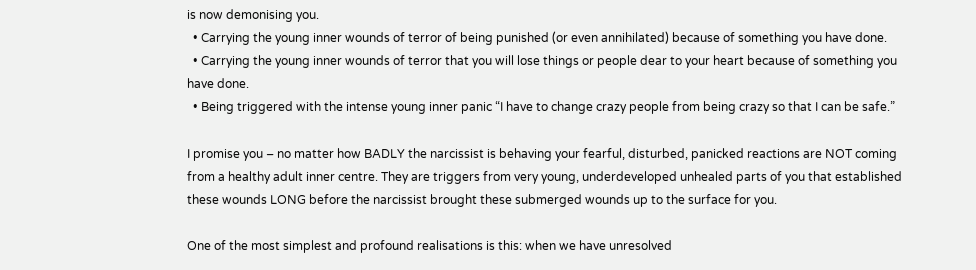is now demonising you.
  • Carrying the young inner wounds of terror of being punished (or even annihilated) because of something you have done.
  • Carrying the young inner wounds of terror that you will lose things or people dear to your heart because of something you have done.
  • Being triggered with the intense young inner panic “I have to change crazy people from being crazy so that I can be safe.”

I promise you – no matter how BADLY the narcissist is behaving your fearful, disturbed, panicked reactions are NOT coming from a healthy adult inner centre. They are triggers from very young, underdeveloped unhealed parts of you that established these wounds LONG before the narcissist brought these submerged wounds up to the surface for you.

One of the most simplest and profound realisations is this: when we have unresolved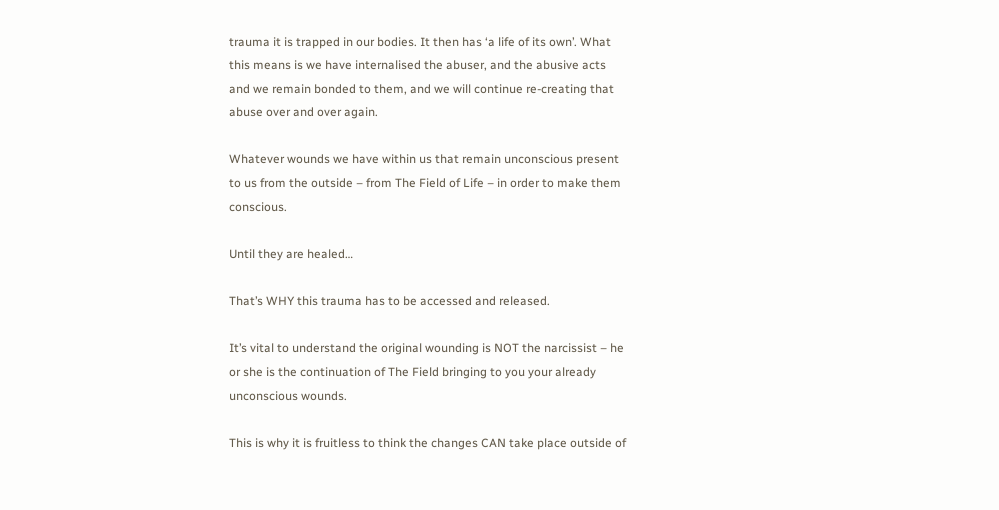trauma it is trapped in our bodies. It then has ‘a life of its own’. What this means is we have internalised the abuser, and the abusive acts and we remain bonded to them, and we will continue re-creating that abuse over and over again.

Whatever wounds we have within us that remain unconscious present to us from the outside – from The Field of Life – in order to make them conscious.

Until they are healed…

That’s WHY this trauma has to be accessed and released.

It’s vital to understand the original wounding is NOT the narcissist – he or she is the continuation of The Field bringing to you your already unconscious wounds.

This is why it is fruitless to think the changes CAN take place outside of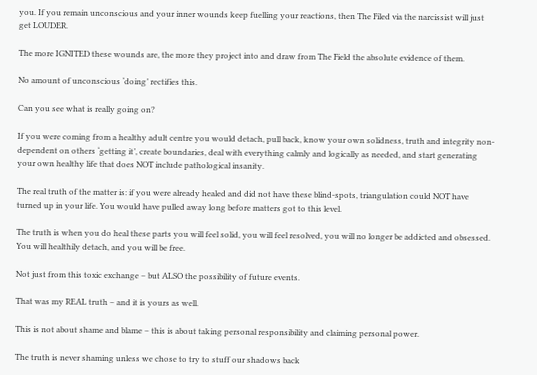you. If you remain unconscious and your inner wounds keep fuelling your reactions, then The Filed via the narcissist will just get LOUDER.

The more IGNITED these wounds are, the more they project into and draw from The Field the absolute evidence of them.

No amount of unconscious ‘doing’ rectifies this.

Can you see what is really going on?

If you were coming from a healthy adult centre you would detach, pull back, know your own solidness, truth and integrity non-dependent on others ‘getting it’, create boundaries, deal with everything calmly and logically as needed, and start generating your own healthy life that does NOT include pathological insanity.

The real truth of the matter is: if you were already healed and did not have these blind-spots, triangulation could NOT have turned up in your life. You would have pulled away long before matters got to this level.

The truth is when you do heal these parts you will feel solid, you will feel resolved, you will no longer be addicted and obsessed. You will healthily detach, and you will be free.

Not just from this toxic exchange – but ALSO the possibility of future events.

That was my REAL truth – and it is yours as well.

This is not about shame and blame – this is about taking personal responsibility and claiming personal power.

The truth is never shaming unless we chose to try to stuff our shadows back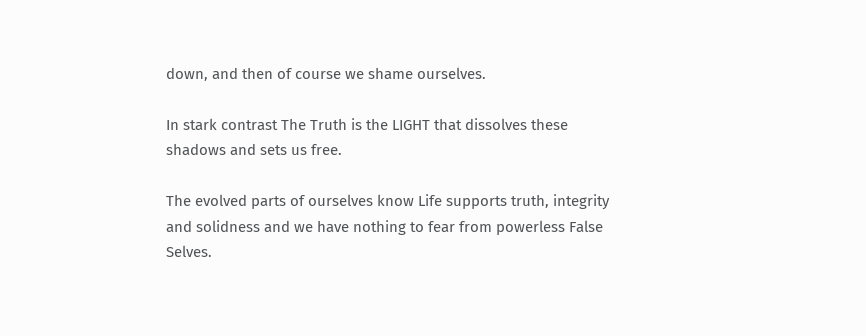down, and then of course we shame ourselves.

In stark contrast The Truth is the LIGHT that dissolves these shadows and sets us free.

The evolved parts of ourselves know Life supports truth, integrity and solidness and we have nothing to fear from powerless False Selves.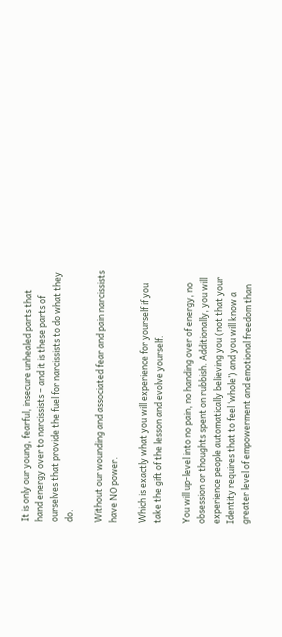It is only our young, fearful, insecure unhealed parts that hand energy over to narcissists – and it is these parts of ourselves that provide the fuel for narcissists to do what they do.

Without our wounding and associated fear and pain narcissists have NO power.

Which is exactly what you will experience for yourself if you take the gift of the lesson and evolve yourself.

You will up-level into no pain, no handing over of energy, no obsession or thoughts spent on rubbish. Additionally, you will experience people automatically believing you (not that your Identity requires that to feel ‘whole’) and you will know a greater level of empowerment and emotional freedom than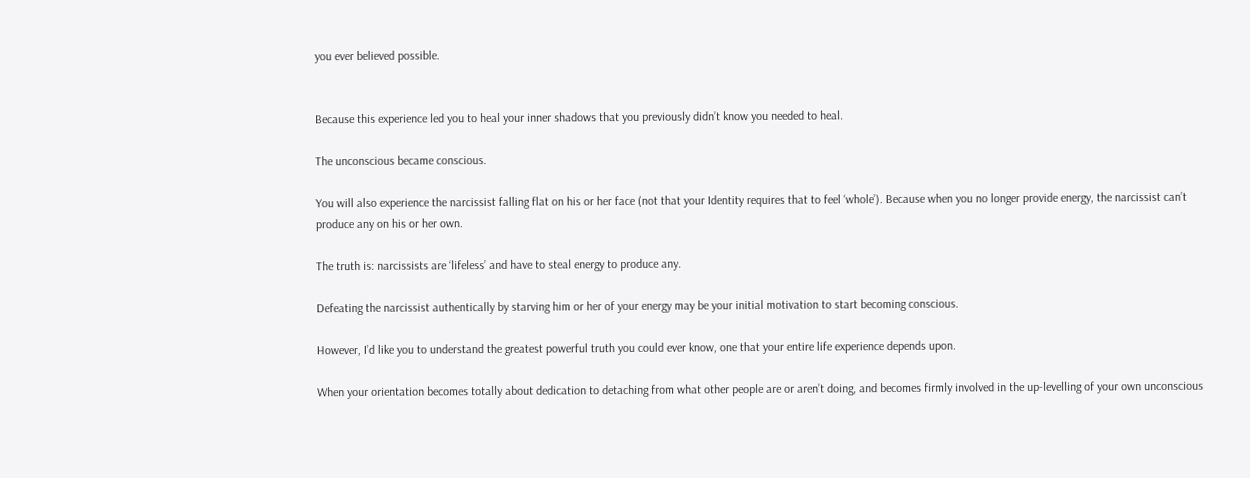you ever believed possible.


Because this experience led you to heal your inner shadows that you previously didn’t know you needed to heal.

The unconscious became conscious.

You will also experience the narcissist falling flat on his or her face (not that your Identity requires that to feel ‘whole’). Because when you no longer provide energy, the narcissist can’t produce any on his or her own.

The truth is: narcissists are ‘lifeless’ and have to steal energy to produce any.

Defeating the narcissist authentically by starving him or her of your energy may be your initial motivation to start becoming conscious.

However, I’d like you to understand the greatest powerful truth you could ever know, one that your entire life experience depends upon.

When your orientation becomes totally about dedication to detaching from what other people are or aren’t doing, and becomes firmly involved in the up-levelling of your own unconscious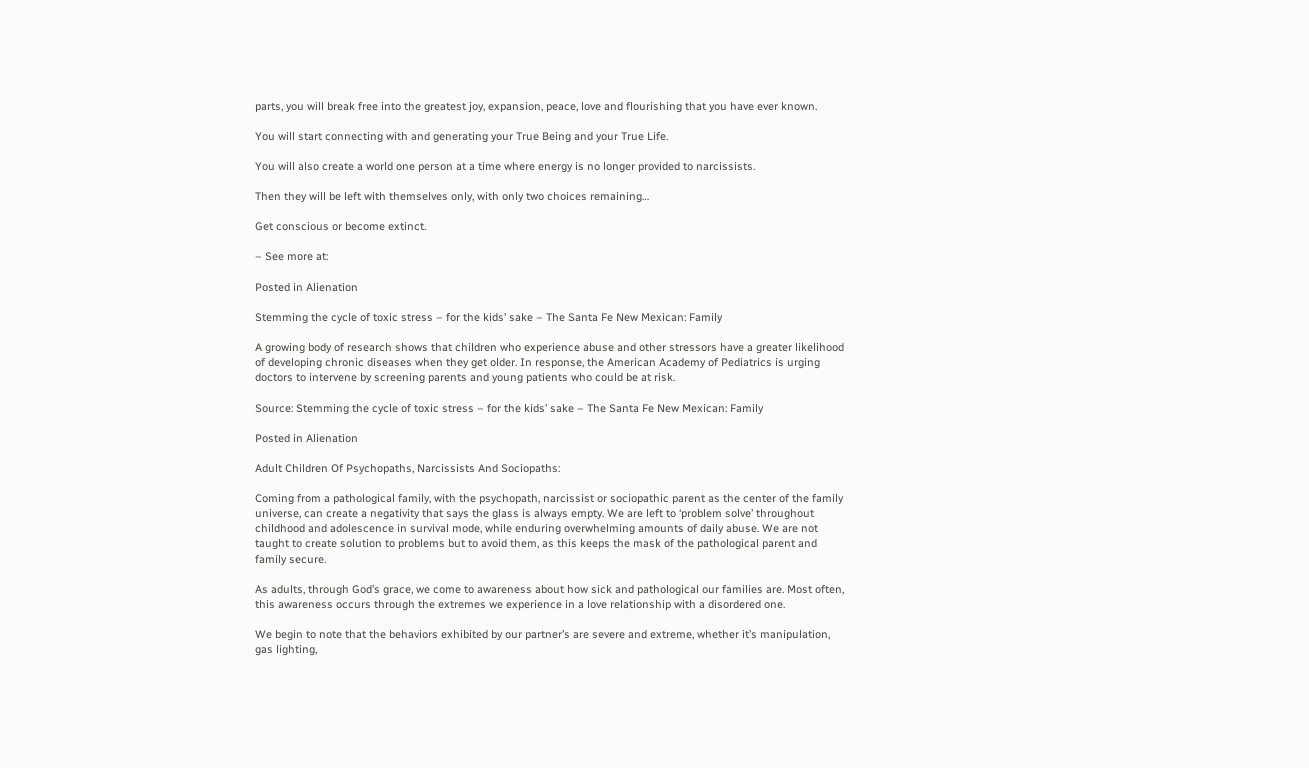parts, you will break free into the greatest joy, expansion, peace, love and flourishing that you have ever known.

You will start connecting with and generating your True Being and your True Life.

You will also create a world one person at a time where energy is no longer provided to narcissists.

Then they will be left with themselves only, with only two choices remaining…

Get conscious or become extinct.

– See more at:

Posted in Alienation

Stemming the cycle of toxic stress – for the kids’ sake – The Santa Fe New Mexican: Family

A growing body of research shows that children who experience abuse and other stressors have a greater likelihood of developing chronic diseases when they get older. In response, the American Academy of Pediatrics is urging doctors to intervene by screening parents and young patients who could be at risk.

Source: Stemming the cycle of toxic stress – for the kids’ sake – The Santa Fe New Mexican: Family

Posted in Alienation

Adult Children Of Psychopaths, Narcissists And Sociopaths:

Coming from a pathological family, with the psychopath, narcissist or sociopathic parent as the center of the family universe, can create a negativity that says the glass is always empty. We are left to ‘problem solve’ throughout childhood and adolescence in survival mode, while enduring overwhelming amounts of daily abuse. We are not taught to create solution to problems but to avoid them, as this keeps the mask of the pathological parent and family secure.

As adults, through God’s grace, we come to awareness about how sick and pathological our families are. Most often, this awareness occurs through the extremes we experience in a love relationship with a disordered one.

We begin to note that the behaviors exhibited by our partner’s are severe and extreme, whether it’s manipulation, gas lighting,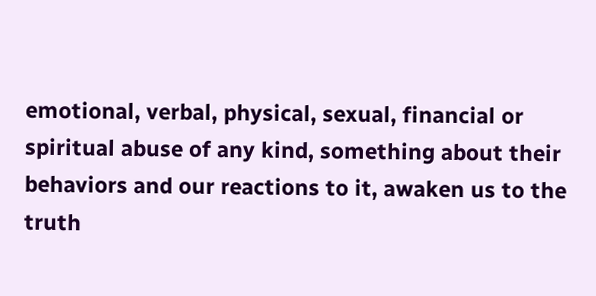emotional, verbal, physical, sexual, financial or spiritual abuse of any kind, something about their behaviors and our reactions to it, awaken us to the truth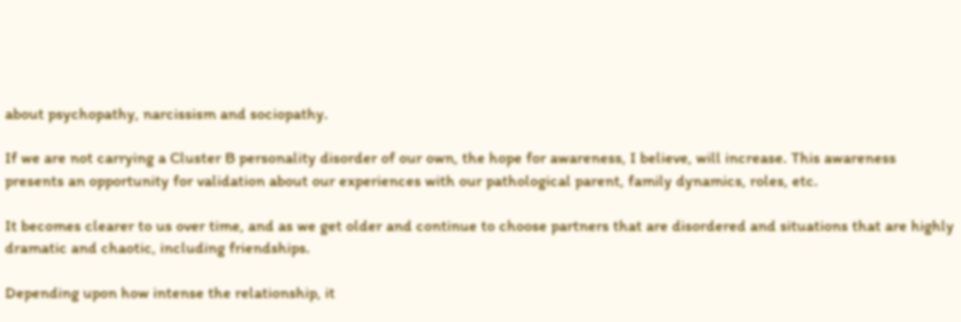about psychopathy, narcissism and sociopathy.

If we are not carrying a Cluster B personality disorder of our own, the hope for awareness, I believe, will increase. This awareness presents an opportunity for validation about our experiences with our pathological parent, family dynamics, roles, etc.

It becomes clearer to us over time, and as we get older and continue to choose partners that are disordered and situations that are highly dramatic and chaotic, including friendships.

Depending upon how intense the relationship, it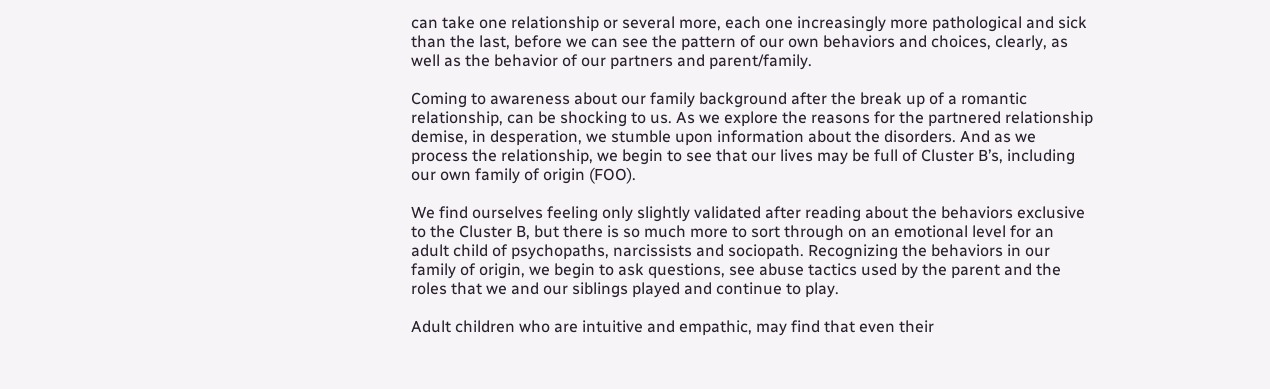can take one relationship or several more, each one increasingly more pathological and sick than the last, before we can see the pattern of our own behaviors and choices, clearly, as well as the behavior of our partners and parent/family.

Coming to awareness about our family background after the break up of a romantic relationship, can be shocking to us. As we explore the reasons for the partnered relationship demise, in desperation, we stumble upon information about the disorders. And as we process the relationship, we begin to see that our lives may be full of Cluster B’s, including our own family of origin (FOO).

We find ourselves feeling only slightly validated after reading about the behaviors exclusive to the Cluster B, but there is so much more to sort through on an emotional level for an adult child of psychopaths, narcissists and sociopath. Recognizing the behaviors in our family of origin, we begin to ask questions, see abuse tactics used by the parent and the roles that we and our siblings played and continue to play.

Adult children who are intuitive and empathic, may find that even their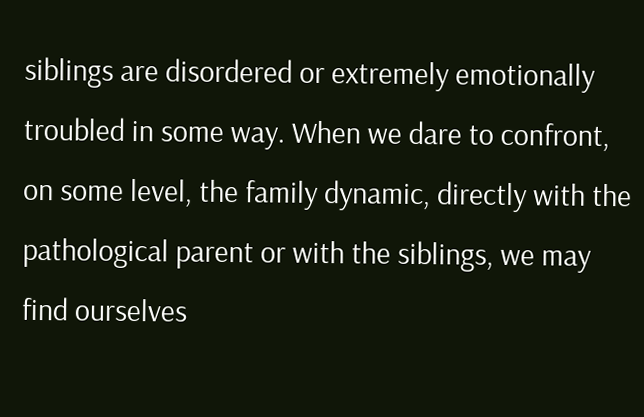siblings are disordered or extremely emotionally troubled in some way. When we dare to confront, on some level, the family dynamic, directly with the pathological parent or with the siblings, we may find ourselves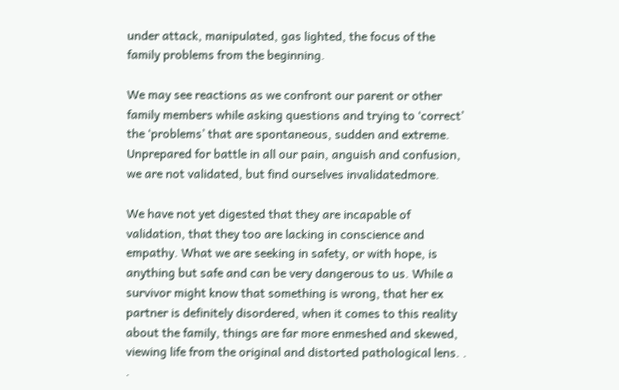under attack, manipulated, gas lighted, the focus of the family problems from the beginning.

We may see reactions as we confront our parent or other family members while asking questions and trying to ‘correct’ the ‘problems’ that are spontaneous, sudden and extreme. Unprepared for battle in all our pain, anguish and confusion, we are not validated, but find ourselves invalidatedmore.

We have not yet digested that they are incapable of validation, that they too are lacking in conscience and empathy. What we are seeking in safety, or with hope, is anything but safe and can be very dangerous to us. While a survivor might know that something is wrong, that her ex partner is definitely disordered, when it comes to this reality about the family, things are far more enmeshed and skewed, viewing life from the original and distorted pathological lens. . .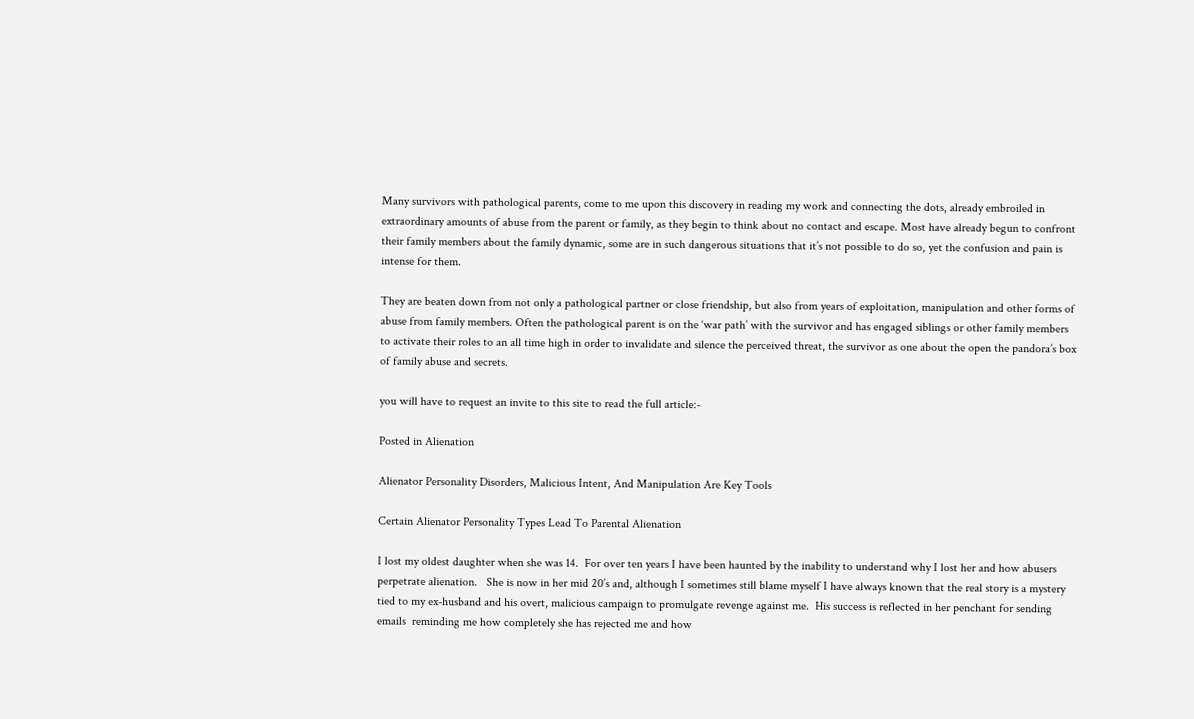Many survivors with pathological parents, come to me upon this discovery in reading my work and connecting the dots, already embroiled in extraordinary amounts of abuse from the parent or family, as they begin to think about no contact and escape. Most have already begun to confront their family members about the family dynamic, some are in such dangerous situations that it’s not possible to do so, yet the confusion and pain is intense for them.

They are beaten down from not only a pathological partner or close friendship, but also from years of exploitation, manipulation and other forms of abuse from family members. Often the pathological parent is on the ‘war path’ with the survivor and has engaged siblings or other family members to activate their roles to an all time high in order to invalidate and silence the perceived threat, the survivor as one about the open the pandora’s box of family abuse and secrets.

you will have to request an invite to this site to read the full article:-

Posted in Alienation

Alienator Personality Disorders, Malicious Intent, And Manipulation Are Key Tools

Certain Alienator Personality Types Lead To Parental Alienation

I lost my oldest daughter when she was 14.  For over ten years I have been haunted by the inability to understand why I lost her and how abusers perpetrate alienation.   She is now in her mid 20’s and, although I sometimes still blame myself I have always known that the real story is a mystery tied to my ex-husband and his overt, malicious campaign to promulgate revenge against me.  His success is reflected in her penchant for sending emails  reminding me how completely she has rejected me and how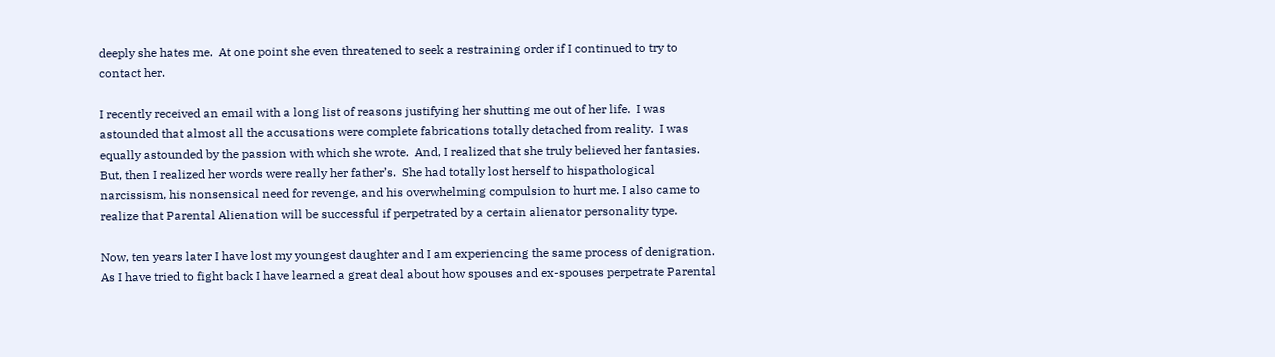deeply she hates me.  At one point she even threatened to seek a restraining order if I continued to try to contact her.

I recently received an email with a long list of reasons justifying her shutting me out of her life.  I was astounded that almost all the accusations were complete fabrications totally detached from reality.  I was equally astounded by the passion with which she wrote.  And, I realized that she truly believed her fantasies.  But, then I realized her words were really her father’s.  She had totally lost herself to hispathological narcissism, his nonsensical need for revenge, and his overwhelming compulsion to hurt me. I also came to realize that Parental Alienation will be successful if perpetrated by a certain alienator personality type.

Now, ten years later I have lost my youngest daughter and I am experiencing the same process of denigration.  As I have tried to fight back I have learned a great deal about how spouses and ex-spouses perpetrate Parental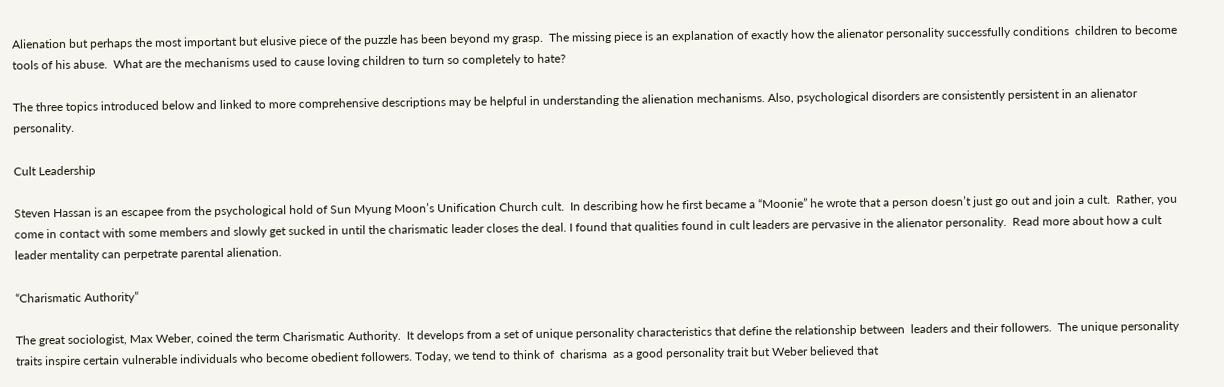Alienation but perhaps the most important but elusive piece of the puzzle has been beyond my grasp.  The missing piece is an explanation of exactly how the alienator personality successfully conditions  children to become tools of his abuse.  What are the mechanisms used to cause loving children to turn so completely to hate?

The three topics introduced below and linked to more comprehensive descriptions may be helpful in understanding the alienation mechanisms. Also, psychological disorders are consistently persistent in an alienator personality.

Cult Leadership

Steven Hassan is an escapee from the psychological hold of Sun Myung Moon’s Unification Church cult.  In describing how he first became a “Moonie” he wrote that a person doesn’t just go out and join a cult.  Rather, you come in contact with some members and slowly get sucked in until the charismatic leader closes the deal. I found that qualities found in cult leaders are pervasive in the alienator personality.  Read more about how a cult leader mentality can perpetrate parental alienation.

“Charismatic Authority”

The great sociologist, Max Weber, coined the term Charismatic Authority.  It develops from a set of unique personality characteristics that define the relationship between  leaders and their followers.  The unique personality traits inspire certain vulnerable individuals who become obedient followers. Today, we tend to think of  charisma  as a good personality trait but Weber believed that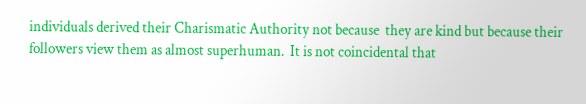individuals derived their Charismatic Authority not because  they are kind but because their followers view them as almost superhuman.  It is not coincidental that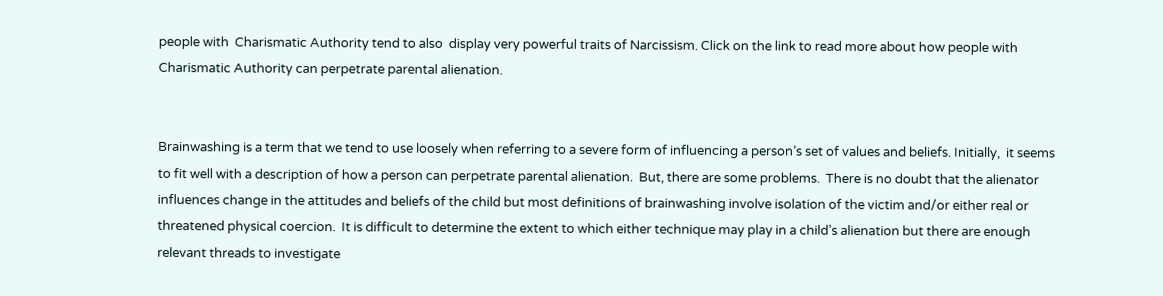people with  Charismatic Authority tend to also  display very powerful traits of Narcissism. Click on the link to read more about how people with Charismatic Authority can perpetrate parental alienation.


Brainwashing is a term that we tend to use loosely when referring to a severe form of influencing a person’s set of values and beliefs. Initially,  it seems to fit well with a description of how a person can perpetrate parental alienation.  But, there are some problems.  There is no doubt that the alienator influences change in the attitudes and beliefs of the child but most definitions of brainwashing involve isolation of the victim and/or either real or threatened physical coercion.  It is difficult to determine the extent to which either technique may play in a child’s alienation but there are enough relevant threads to investigate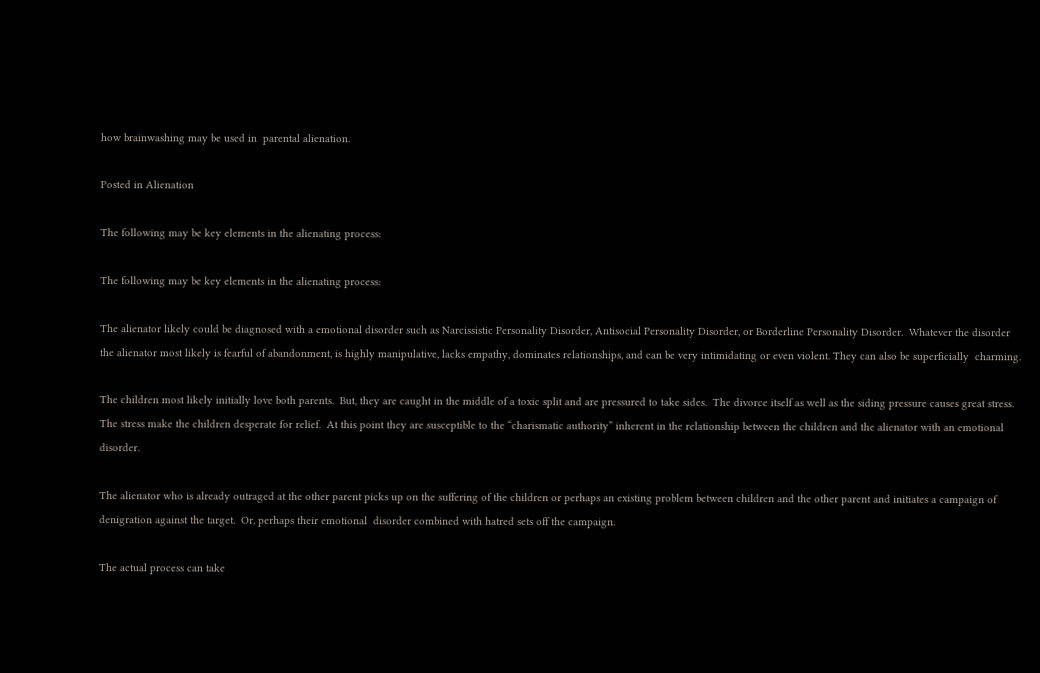how brainwashing may be used in  parental alienation.

Posted in Alienation

The following may be key elements in the alienating process:

The following may be key elements in the alienating process:

The alienator likely could be diagnosed with a emotional disorder such as Narcissistic Personality Disorder, Antisocial Personality Disorder, or Borderline Personality Disorder.  Whatever the disorder the alienator most likely is fearful of abandonment, is highly manipulative, lacks empathy, dominates relationships, and can be very intimidating or even violent. They can also be superficially  charming.

The children most likely initially love both parents.  But, they are caught in the middle of a toxic split and are pressured to take sides.  The divorce itself as well as the siding pressure causes great stress.  The stress make the children desperate for relief.  At this point they are susceptible to the “charismatic authority” inherent in the relationship between the children and the alienator with an emotional disorder.

The alienator who is already outraged at the other parent picks up on the suffering of the children or perhaps an existing problem between children and the other parent and initiates a campaign of denigration against the target.  Or, perhaps their emotional  disorder combined with hatred sets off the campaign.

The actual process can take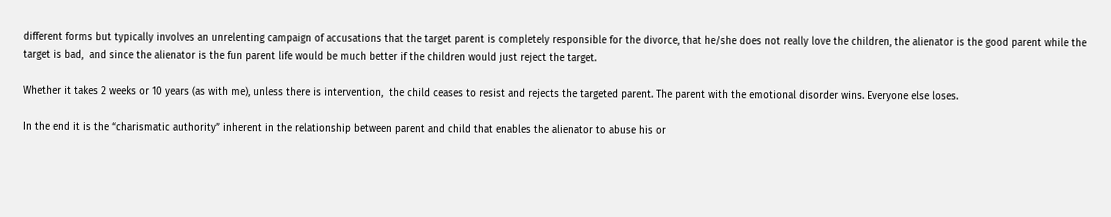different forms but typically involves an unrelenting campaign of accusations that the target parent is completely responsible for the divorce, that he/she does not really love the children, the alienator is the good parent while the target is bad,  and since the alienator is the fun parent life would be much better if the children would just reject the target.

Whether it takes 2 weeks or 10 years (as with me), unless there is intervention,  the child ceases to resist and rejects the targeted parent. The parent with the emotional disorder wins. Everyone else loses.

In the end it is the “charismatic authority” inherent in the relationship between parent and child that enables the alienator to abuse his or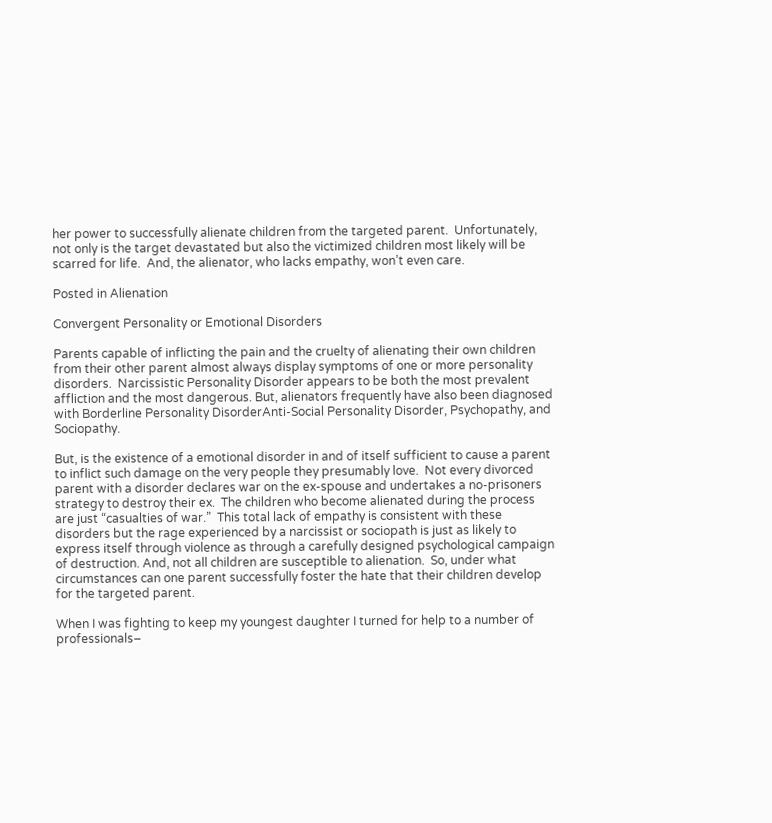her power to successfully alienate children from the targeted parent.  Unfortunately, not only is the target devastated but also the victimized children most likely will be scarred for life.  And, the alienator, who lacks empathy, won’t even care.

Posted in Alienation

Convergent Personality or Emotional Disorders

Parents capable of inflicting the pain and the cruelty of alienating their own children from their other parent almost always display symptoms of one or more personality disorders.  Narcissistic Personality Disorder appears to be both the most prevalent affliction and the most dangerous. But, alienators frequently have also been diagnosed with Borderline Personality DisorderAnti-Social Personality Disorder, Psychopathy, and Sociopathy.

But, is the existence of a emotional disorder in and of itself sufficient to cause a parent to inflict such damage on the very people they presumably love.  Not every divorced parent with a disorder declares war on the ex-spouse and undertakes a no-prisoners strategy to destroy their ex.  The children who become alienated during the process are just “casualties of war.”  This total lack of empathy is consistent with these disorders but the rage experienced by a narcissist or sociopath is just as likely to express itself through violence as through a carefully designed psychological campaign of destruction. And, not all children are susceptible to alienation.  So, under what circumstances can one parent successfully foster the hate that their children develop for the targeted parent.

When I was fighting to keep my youngest daughter I turned for help to a number of professionals–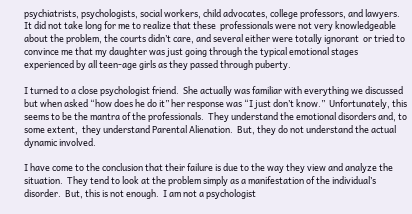psychiatrists, psychologists, social workers, child advocates, college professors, and lawyers.  It did not take long for me to realize that these  professionals were not very knowledgeable about the problem, the courts didn’t care, and several either were totally ignorant  or tried to convince me that my daughter was just going through the typical emotional stages experienced by all teen-age girls as they passed through puberty.

I turned to a close psychologist friend.  She actually was familiar with everything we discussed but when asked “how does he do it” her response was “I just don’t know.”  Unfortunately, this seems to be the mantra of the professionals.  They understand the emotional disorders and, to some extent,  they understand Parental Alienation.  But, they do not understand the actual dynamic involved.

I have come to the conclusion that their failure is due to the way they view and analyze the situation.  They tend to look at the problem simply as a manifestation of the individual’s disorder.  But, this is not enough.  I am not a psychologist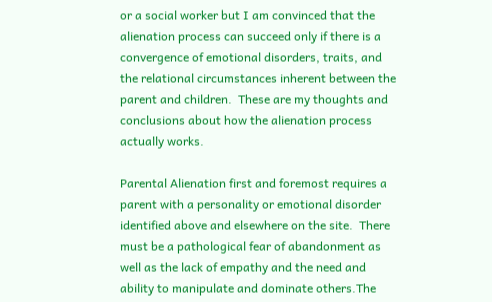or a social worker but I am convinced that the alienation process can succeed only if there is a convergence of emotional disorders, traits, and the relational circumstances inherent between the parent and children.  These are my thoughts and conclusions about how the alienation process actually works.

Parental Alienation first and foremost requires a parent with a personality or emotional disorder identified above and elsewhere on the site.  There must be a pathological fear of abandonment as well as the lack of empathy and the need and ability to manipulate and dominate others.The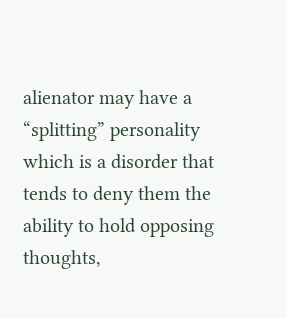alienator may have a “splitting” personality which is a disorder that tends to deny them the ability to hold opposing thoughts,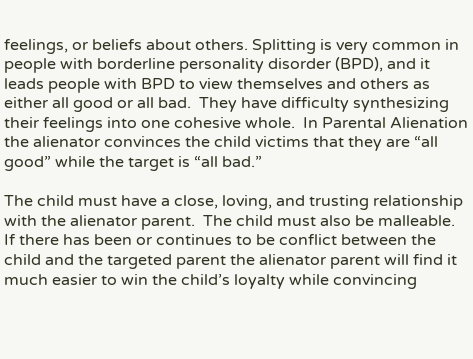feelings, or beliefs about others. Splitting is very common in people with borderline personality disorder (BPD), and it leads people with BPD to view themselves and others as either all good or all bad.  They have difficulty synthesizing their feelings into one cohesive whole.  In Parental Alienation the alienator convinces the child victims that they are “all good” while the target is “all bad.”

The child must have a close, loving, and trusting relationship with the alienator parent.  The child must also be malleable.  If there has been or continues to be conflict between the child and the targeted parent the alienator parent will find it much easier to win the child’s loyalty while convincing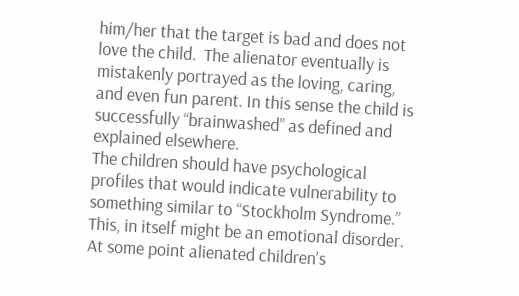him/her that the target is bad and does not love the child.  The alienator eventually is mistakenly portrayed as the loving, caring, and even fun parent. In this sense the child is successfully “brainwashed” as defined and explained elsewhere.
The children should have psychological profiles that would indicate vulnerability to something similar to “Stockholm Syndrome.”  This, in itself might be an emotional disorder.
At some point alienated children’s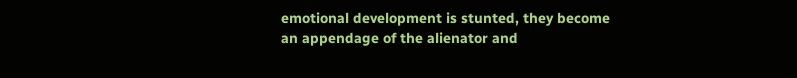emotional development is stunted, they become an appendage of the alienator and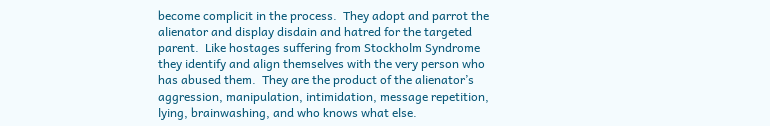become complicit in the process.  They adopt and parrot the alienator and display disdain and hatred for the targeted parent.  Like hostages suffering from Stockholm Syndrome they identify and align themselves with the very person who has abused them.  They are the product of the alienator’s aggression, manipulation, intimidation, message repetition, lying, brainwashing, and who knows what else.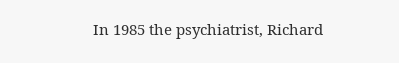In 1985 the psychiatrist, Richard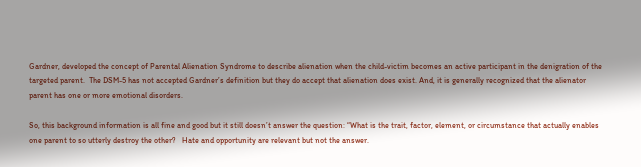Gardner, developed the concept of Parental Alienation Syndrome to describe alienation when the child-victim becomes an active participant in the denigration of the targeted parent.  The DSM-5 has not accepted Gardner’s definition but they do accept that alienation does exist. And, it is generally recognized that the alienator parent has one or more emotional disorders.

So, this background information is all fine and good but it still doesn’t answer the question: “What is the trait, factor, element, or circumstance that actually enables one parent to so utterly destroy the other?   Hate and opportunity are relevant but not the answer.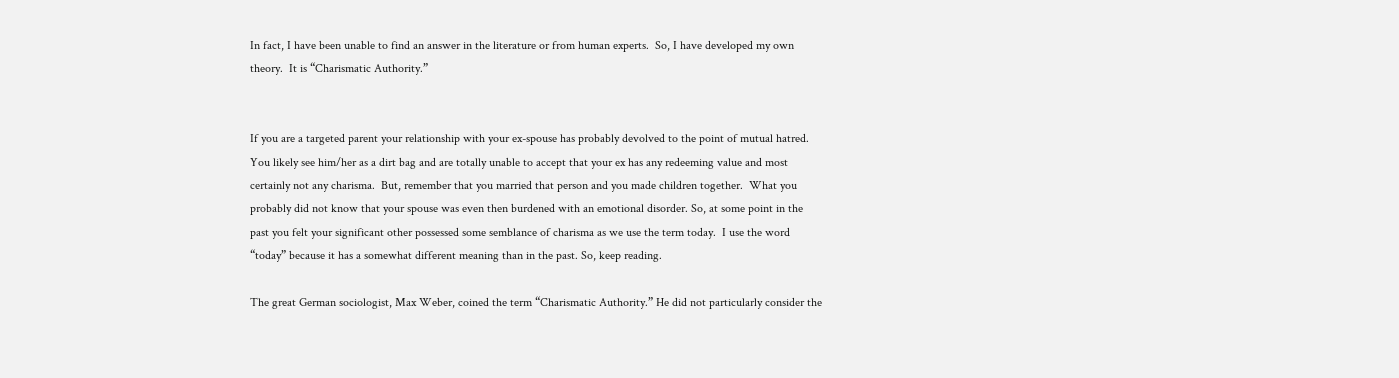In fact, I have been unable to find an answer in the literature or from human experts.  So, I have developed my own theory.  It is “Charismatic Authority.”


If you are a targeted parent your relationship with your ex-spouse has probably devolved to the point of mutual hatred.  You likely see him/her as a dirt bag and are totally unable to accept that your ex has any redeeming value and most certainly not any charisma.  But, remember that you married that person and you made children together.  What you probably did not know that your spouse was even then burdened with an emotional disorder. So, at some point in the past you felt your significant other possessed some semblance of charisma as we use the term today.  I use the word “today” because it has a somewhat different meaning than in the past. So, keep reading.

The great German sociologist, Max Weber, coined the term “Charismatic Authority.” He did not particularly consider the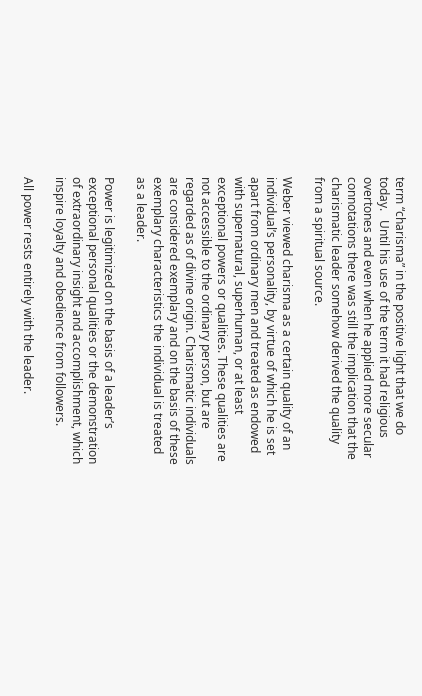term “charisma” in the positive light that we do today.   Until his use of the term it had religious overtones and even when he applied more secular connotations there was still the implication that the charismatic leader somehow derived the quality from a spiritual source.

Weber viewed charisma as a certain quality of an individual’s personality, by virtue of which he is set apart from ordinary men and treated as endowed with supernatural, superhuman, or at least exceptional powers or qualities. These qualities are not accessible to the ordinary person, but are regarded as of divine origin. Charismatic individuals are considered exemplary and on the basis of these exemplary characteristics the individual is treated as a leader.

Power is legitimized on the basis of a leader’s exceptional personal qualities or the demonstration of extraordinary insight and accomplishment, which inspire loyalty and obedience from followers.

All power rests entirely with the leader.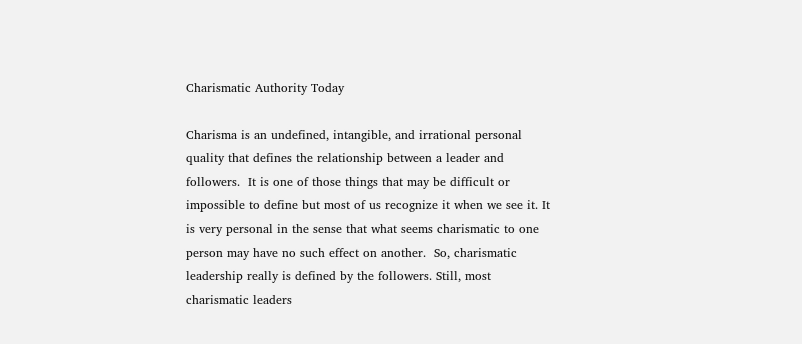Charismatic Authority Today

Charisma is an undefined, intangible, and irrational personal quality that defines the relationship between a leader and followers.  It is one of those things that may be difficult or impossible to define but most of us recognize it when we see it. It is very personal in the sense that what seems charismatic to one person may have no such effect on another.  So, charismatic leadership really is defined by the followers. Still, most charismatic leaders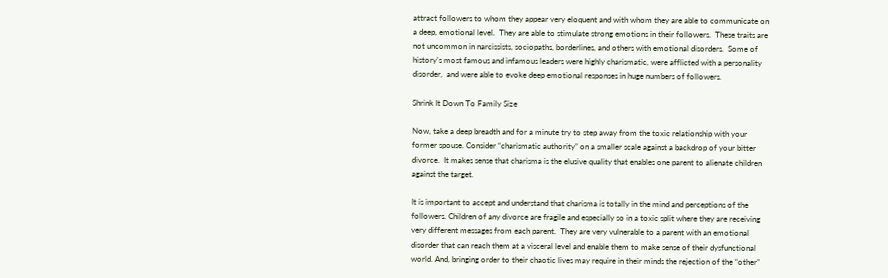attract followers to whom they appear very eloquent and with whom they are able to communicate on a deep, emotional level.  They are able to stimulate strong emotions in their followers.  These traits are not uncommon in narcissists, sociopaths, borderlines, and others with emotional disorders.  Some of history’s most famous and infamous leaders were highly charismatic, were afflicted with a personality disorder,  and were able to evoke deep emotional responses in huge numbers of followers.

Shrink It Down To Family Size

Now, take a deep breadth and for a minute try to step away from the toxic relationship with your former spouse. Consider “charismatic authority” on a smaller scale against a backdrop of your bitter divorce.  It makes sense that charisma is the elusive quality that enables one parent to alienate children against the target.

It is important to accept and understand that charisma is totally in the mind and perceptions of the followers. Children of any divorce are fragile and especially so in a toxic split where they are receiving very different messages from each parent.  They are very vulnerable to a parent with an emotional disorder that can reach them at a visceral level and enable them to make sense of their dysfunctional world. And, bringing order to their chaotic lives may require in their minds the rejection of the “other”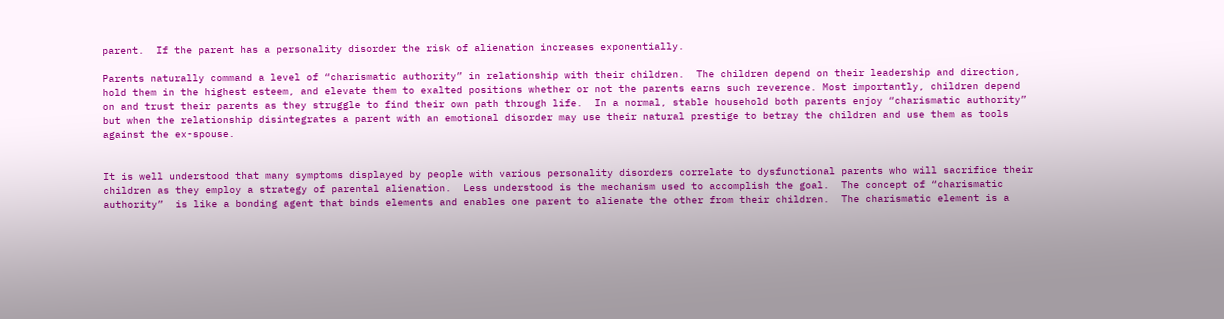parent.  If the parent has a personality disorder the risk of alienation increases exponentially.

Parents naturally command a level of “charismatic authority” in relationship with their children.  The children depend on their leadership and direction, hold them in the highest esteem, and elevate them to exalted positions whether or not the parents earns such reverence. Most importantly, children depend on and trust their parents as they struggle to find their own path through life.  In a normal, stable household both parents enjoy “charismatic authority” but when the relationship disintegrates a parent with an emotional disorder may use their natural prestige to betray the children and use them as tools against the ex-spouse.


It is well understood that many symptoms displayed by people with various personality disorders correlate to dysfunctional parents who will sacrifice their children as they employ a strategy of parental alienation.  Less understood is the mechanism used to accomplish the goal.  The concept of “charismatic authority”  is like a bonding agent that binds elements and enables one parent to alienate the other from their children.  The charismatic element is a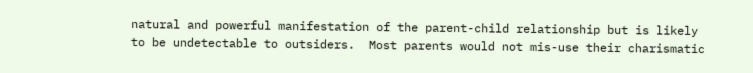natural and powerful manifestation of the parent-child relationship but is likely to be undetectable to outsiders.  Most parents would not mis-use their charismatic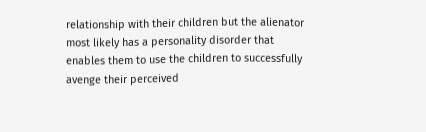relationship with their children but the alienator most likely has a personality disorder that enables them to use the children to successfully avenge their perceived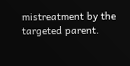mistreatment by the targeted parent.